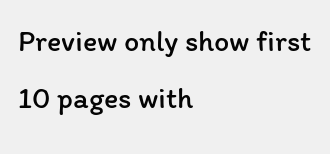Preview only show first 10 pages with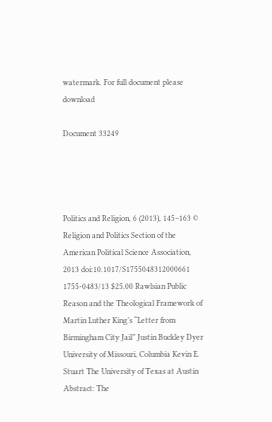watermark. For full document please download

Document 33249




Politics and Religion, 6 (2013), 145–163 © Religion and Politics Section of the American Political Science Association, 2013 doi:10.1017/S1755048312000661 1755-0483/13 $25.00 Rawlsian Public Reason and the Theological Framework of Martin Luther King’s “Letter from Birmingham City Jail” Justin Buckley Dyer University of Missouri, Columbia Kevin E. Stuart The University of Texas at Austin Abstract: The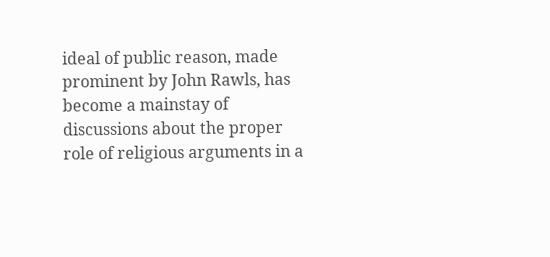ideal of public reason, made prominent by John Rawls, has become a mainstay of discussions about the proper role of religious arguments in a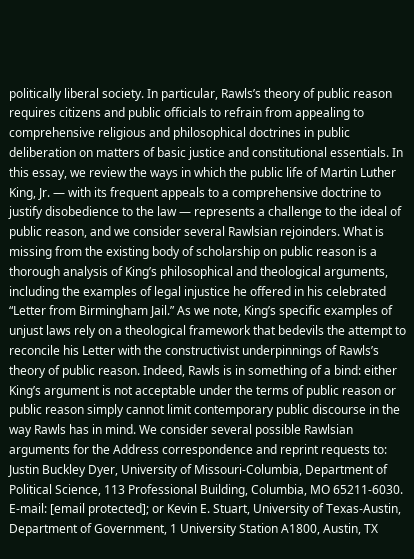politically liberal society. In particular, Rawls’s theory of public reason requires citizens and public officials to refrain from appealing to comprehensive religious and philosophical doctrines in public deliberation on matters of basic justice and constitutional essentials. In this essay, we review the ways in which the public life of Martin Luther King, Jr. — with its frequent appeals to a comprehensive doctrine to justify disobedience to the law — represents a challenge to the ideal of public reason, and we consider several Rawlsian rejoinders. What is missing from the existing body of scholarship on public reason is a thorough analysis of King’s philosophical and theological arguments, including the examples of legal injustice he offered in his celebrated “Letter from Birmingham Jail.” As we note, King’s specific examples of unjust laws rely on a theological framework that bedevils the attempt to reconcile his Letter with the constructivist underpinnings of Rawls’s theory of public reason. Indeed, Rawls is in something of a bind: either King’s argument is not acceptable under the terms of public reason or public reason simply cannot limit contemporary public discourse in the way Rawls has in mind. We consider several possible Rawlsian arguments for the Address correspondence and reprint requests to: Justin Buckley Dyer, University of Missouri-Columbia, Department of Political Science, 113 Professional Building, Columbia, MO 65211-6030. E-mail: [email protected]; or Kevin E. Stuart, University of Texas-Austin, Department of Government, 1 University Station A1800, Austin, TX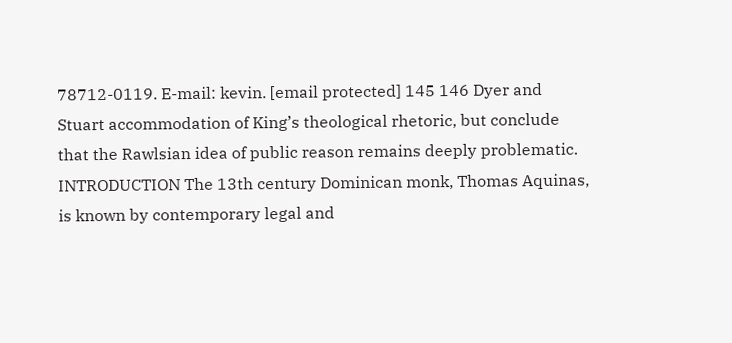78712-0119. E-mail: kevin. [email protected] 145 146 Dyer and Stuart accommodation of King’s theological rhetoric, but conclude that the Rawlsian idea of public reason remains deeply problematic. INTRODUCTION The 13th century Dominican monk, Thomas Aquinas, is known by contemporary legal and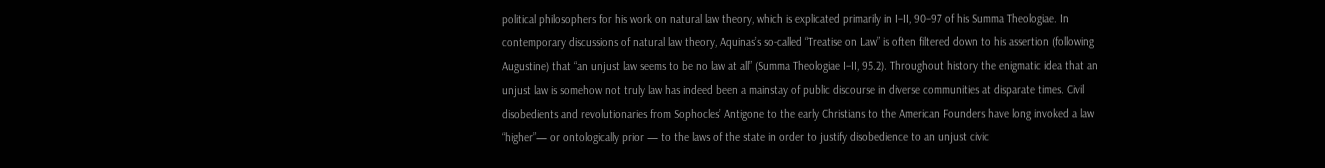political philosophers for his work on natural law theory, which is explicated primarily in I–II, 90–97 of his Summa Theologiae. In contemporary discussions of natural law theory, Aquinas’s so-called “Treatise on Law” is often filtered down to his assertion (following Augustine) that “an unjust law seems to be no law at all” (Summa Theologiae I–II, 95.2). Throughout history the enigmatic idea that an unjust law is somehow not truly law has indeed been a mainstay of public discourse in diverse communities at disparate times. Civil disobedients and revolutionaries from Sophocles’ Antigone to the early Christians to the American Founders have long invoked a law “higher”— or ontologically prior — to the laws of the state in order to justify disobedience to an unjust civic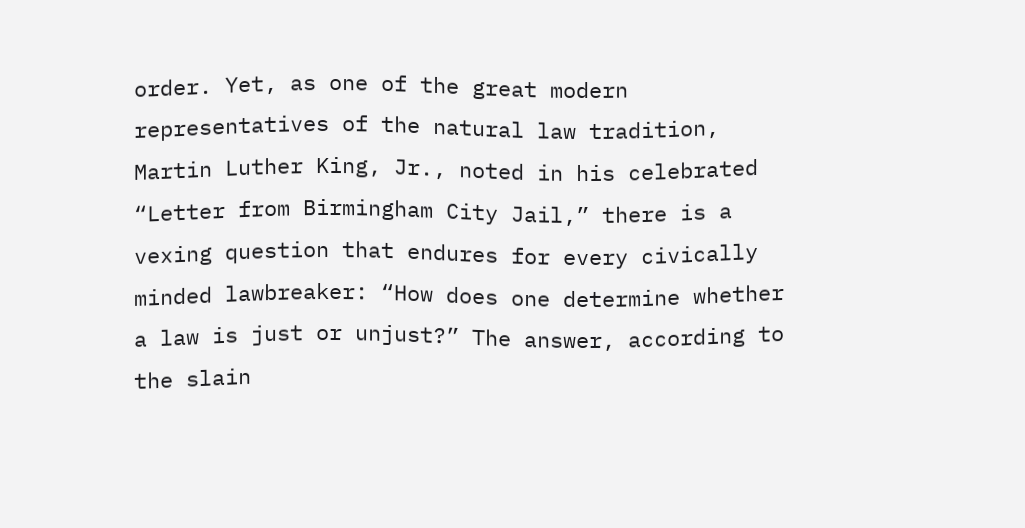order. Yet, as one of the great modern representatives of the natural law tradition, Martin Luther King, Jr., noted in his celebrated “Letter from Birmingham City Jail,” there is a vexing question that endures for every civically minded lawbreaker: “How does one determine whether a law is just or unjust?” The answer, according to the slain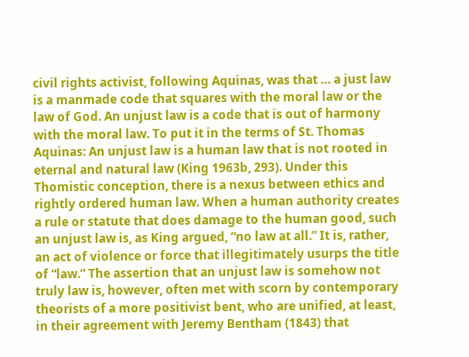civil rights activist, following Aquinas, was that … a just law is a manmade code that squares with the moral law or the law of God. An unjust law is a code that is out of harmony with the moral law. To put it in the terms of St. Thomas Aquinas: An unjust law is a human law that is not rooted in eternal and natural law (King 1963b, 293). Under this Thomistic conception, there is a nexus between ethics and rightly ordered human law. When a human authority creates a rule or statute that does damage to the human good, such an unjust law is, as King argued, “no law at all.” It is, rather, an act of violence or force that illegitimately usurps the title of “law.” The assertion that an unjust law is somehow not truly law is, however, often met with scorn by contemporary theorists of a more positivist bent, who are unified, at least, in their agreement with Jeremy Bentham (1843) that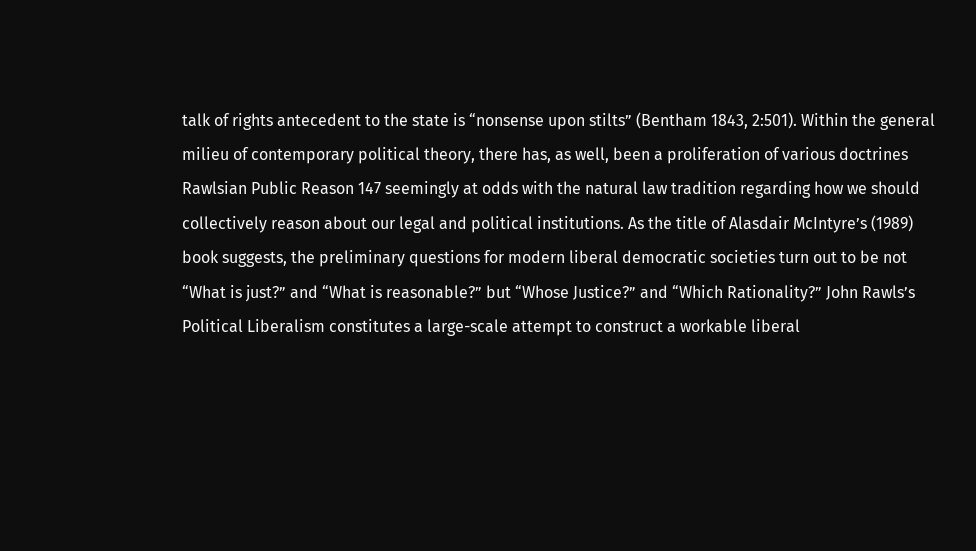talk of rights antecedent to the state is “nonsense upon stilts” (Bentham 1843, 2:501). Within the general milieu of contemporary political theory, there has, as well, been a proliferation of various doctrines Rawlsian Public Reason 147 seemingly at odds with the natural law tradition regarding how we should collectively reason about our legal and political institutions. As the title of Alasdair McIntyre’s (1989) book suggests, the preliminary questions for modern liberal democratic societies turn out to be not “What is just?” and “What is reasonable?” but “Whose Justice?” and “Which Rationality?” John Rawls’s Political Liberalism constitutes a large-scale attempt to construct a workable liberal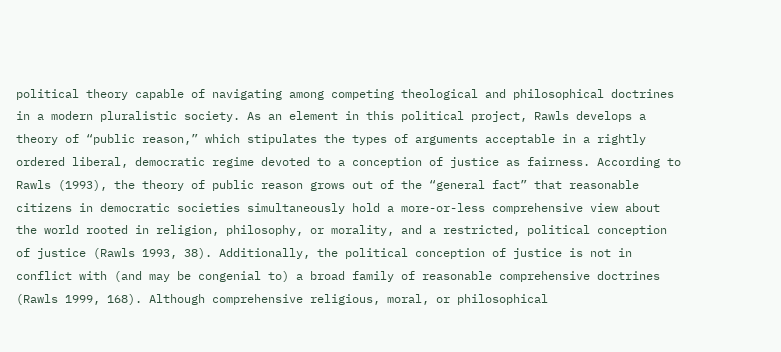political theory capable of navigating among competing theological and philosophical doctrines in a modern pluralistic society. As an element in this political project, Rawls develops a theory of “public reason,” which stipulates the types of arguments acceptable in a rightly ordered liberal, democratic regime devoted to a conception of justice as fairness. According to Rawls (1993), the theory of public reason grows out of the “general fact” that reasonable citizens in democratic societies simultaneously hold a more-or-less comprehensive view about the world rooted in religion, philosophy, or morality, and a restricted, political conception of justice (Rawls 1993, 38). Additionally, the political conception of justice is not in conflict with (and may be congenial to) a broad family of reasonable comprehensive doctrines (Rawls 1999, 168). Although comprehensive religious, moral, or philosophical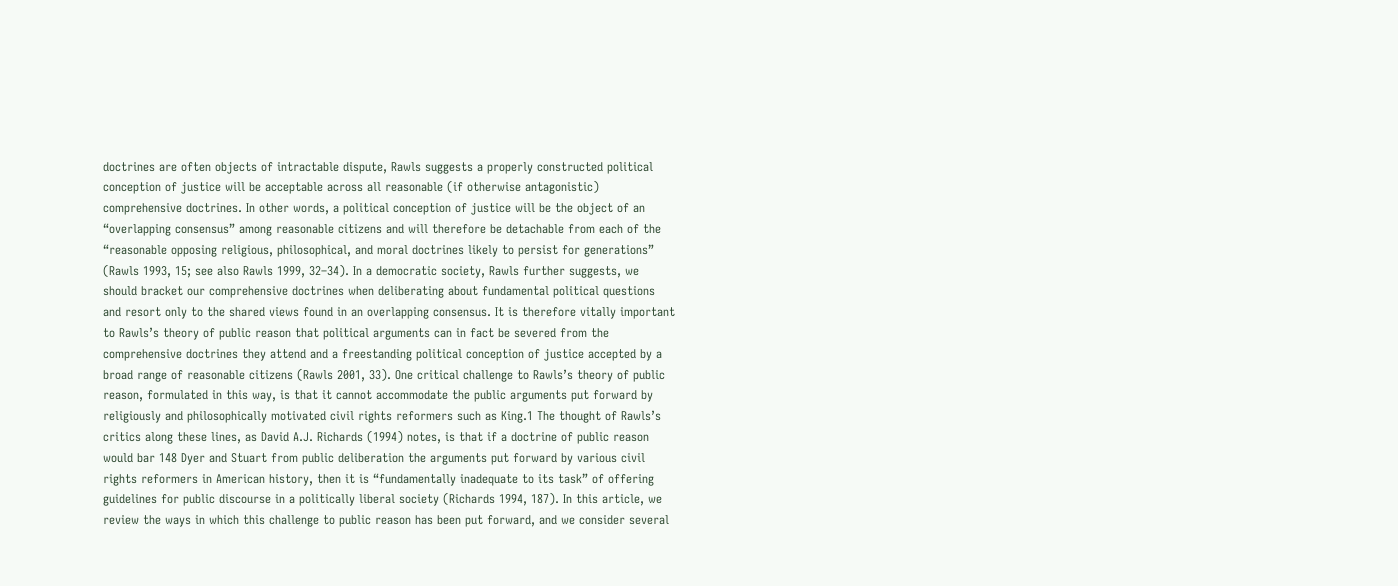doctrines are often objects of intractable dispute, Rawls suggests a properly constructed political conception of justice will be acceptable across all reasonable (if otherwise antagonistic) comprehensive doctrines. In other words, a political conception of justice will be the object of an “overlapping consensus” among reasonable citizens and will therefore be detachable from each of the “reasonable opposing religious, philosophical, and moral doctrines likely to persist for generations” (Rawls 1993, 15; see also Rawls 1999, 32–34). In a democratic society, Rawls further suggests, we should bracket our comprehensive doctrines when deliberating about fundamental political questions and resort only to the shared views found in an overlapping consensus. It is therefore vitally important to Rawls’s theory of public reason that political arguments can in fact be severed from the comprehensive doctrines they attend and a freestanding political conception of justice accepted by a broad range of reasonable citizens (Rawls 2001, 33). One critical challenge to Rawls’s theory of public reason, formulated in this way, is that it cannot accommodate the public arguments put forward by religiously and philosophically motivated civil rights reformers such as King.1 The thought of Rawls’s critics along these lines, as David A.J. Richards (1994) notes, is that if a doctrine of public reason would bar 148 Dyer and Stuart from public deliberation the arguments put forward by various civil rights reformers in American history, then it is “fundamentally inadequate to its task” of offering guidelines for public discourse in a politically liberal society (Richards 1994, 187). In this article, we review the ways in which this challenge to public reason has been put forward, and we consider several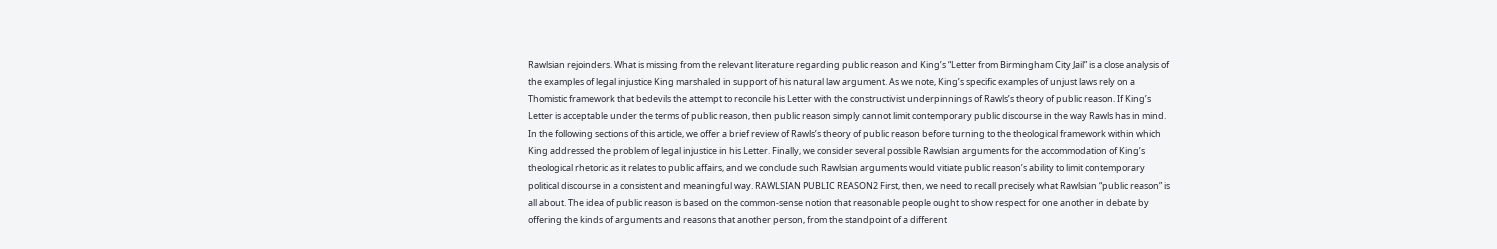Rawlsian rejoinders. What is missing from the relevant literature regarding public reason and King’s “Letter from Birmingham City Jail” is a close analysis of the examples of legal injustice King marshaled in support of his natural law argument. As we note, King’s specific examples of unjust laws rely on a Thomistic framework that bedevils the attempt to reconcile his Letter with the constructivist underpinnings of Rawls’s theory of public reason. If King’s Letter is acceptable under the terms of public reason, then public reason simply cannot limit contemporary public discourse in the way Rawls has in mind. In the following sections of this article, we offer a brief review of Rawls’s theory of public reason before turning to the theological framework within which King addressed the problem of legal injustice in his Letter. Finally, we consider several possible Rawlsian arguments for the accommodation of King’s theological rhetoric as it relates to public affairs, and we conclude such Rawlsian arguments would vitiate public reason’s ability to limit contemporary political discourse in a consistent and meaningful way. RAWLSIAN PUBLIC REASON2 First, then, we need to recall precisely what Rawlsian “public reason” is all about. The idea of public reason is based on the common-sense notion that reasonable people ought to show respect for one another in debate by offering the kinds of arguments and reasons that another person, from the standpoint of a different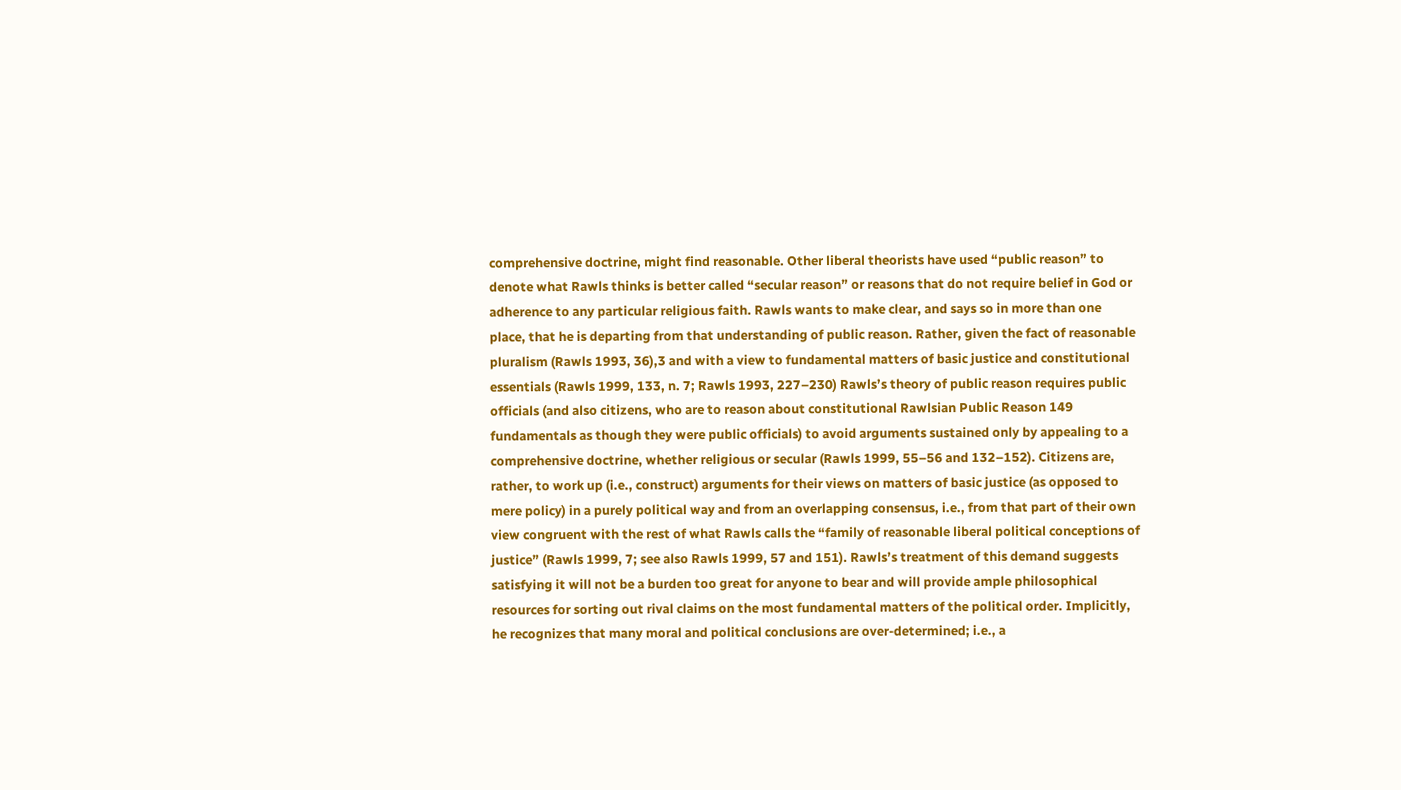comprehensive doctrine, might find reasonable. Other liberal theorists have used “public reason” to denote what Rawls thinks is better called “secular reason” or reasons that do not require belief in God or adherence to any particular religious faith. Rawls wants to make clear, and says so in more than one place, that he is departing from that understanding of public reason. Rather, given the fact of reasonable pluralism (Rawls 1993, 36),3 and with a view to fundamental matters of basic justice and constitutional essentials (Rawls 1999, 133, n. 7; Rawls 1993, 227–230) Rawls’s theory of public reason requires public officials (and also citizens, who are to reason about constitutional Rawlsian Public Reason 149 fundamentals as though they were public officials) to avoid arguments sustained only by appealing to a comprehensive doctrine, whether religious or secular (Rawls 1999, 55–56 and 132–152). Citizens are, rather, to work up (i.e., construct) arguments for their views on matters of basic justice (as opposed to mere policy) in a purely political way and from an overlapping consensus, i.e., from that part of their own view congruent with the rest of what Rawls calls the “family of reasonable liberal political conceptions of justice” (Rawls 1999, 7; see also Rawls 1999, 57 and 151). Rawls’s treatment of this demand suggests satisfying it will not be a burden too great for anyone to bear and will provide ample philosophical resources for sorting out rival claims on the most fundamental matters of the political order. Implicitly, he recognizes that many moral and political conclusions are over-determined; i.e., a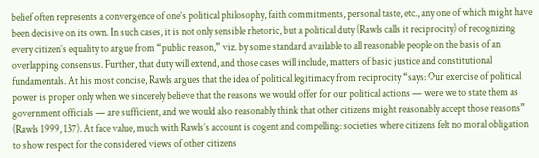belief often represents a convergence of one’s political philosophy, faith commitments, personal taste, etc., any one of which might have been decisive on its own. In such cases, it is not only sensible rhetoric, but a political duty (Rawls calls it reciprocity) of recognizing every citizen’s equality to argue from “public reason,” viz. by some standard available to all reasonable people on the basis of an overlapping consensus. Further, that duty will extend, and those cases will include, matters of basic justice and constitutional fundamentals. At his most concise, Rawls argues that the idea of political legitimacy from reciprocity “says: Our exercise of political power is proper only when we sincerely believe that the reasons we would offer for our political actions — were we to state them as government officials — are sufficient, and we would also reasonably think that other citizens might reasonably accept those reasons” (Rawls 1999, 137). At face value, much with Rawls’s account is cogent and compelling: societies where citizens felt no moral obligation to show respect for the considered views of other citizens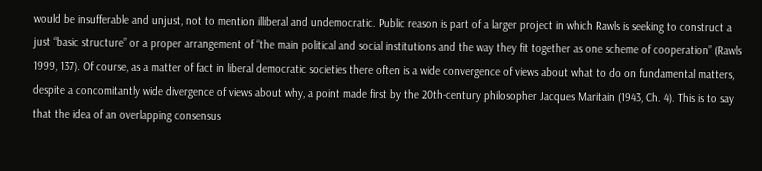would be insufferable and unjust, not to mention illiberal and undemocratic. Public reason is part of a larger project in which Rawls is seeking to construct a just “basic structure” or a proper arrangement of “the main political and social institutions and the way they fit together as one scheme of cooperation” (Rawls 1999, 137). Of course, as a matter of fact in liberal democratic societies there often is a wide convergence of views about what to do on fundamental matters, despite a concomitantly wide divergence of views about why, a point made first by the 20th-century philosopher Jacques Maritain (1943, Ch. 4). This is to say that the idea of an overlapping consensus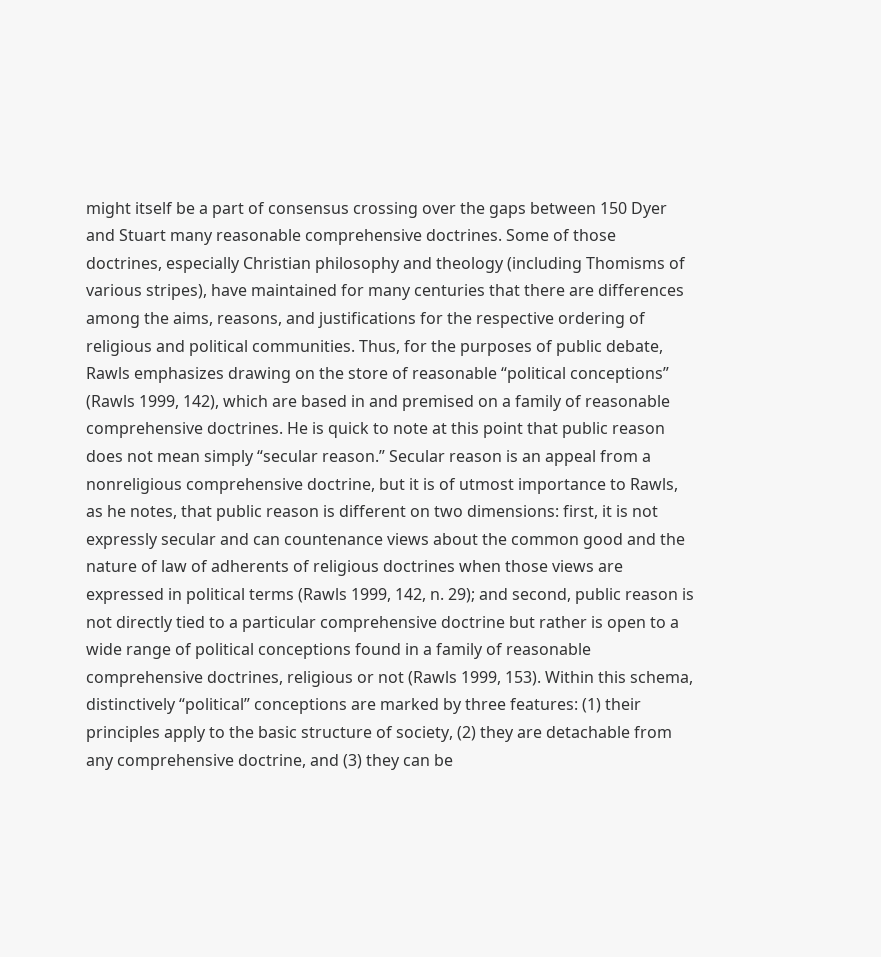might itself be a part of consensus crossing over the gaps between 150 Dyer and Stuart many reasonable comprehensive doctrines. Some of those doctrines, especially Christian philosophy and theology (including Thomisms of various stripes), have maintained for many centuries that there are differences among the aims, reasons, and justifications for the respective ordering of religious and political communities. Thus, for the purposes of public debate, Rawls emphasizes drawing on the store of reasonable “political conceptions” (Rawls 1999, 142), which are based in and premised on a family of reasonable comprehensive doctrines. He is quick to note at this point that public reason does not mean simply “secular reason.” Secular reason is an appeal from a nonreligious comprehensive doctrine, but it is of utmost importance to Rawls, as he notes, that public reason is different on two dimensions: first, it is not expressly secular and can countenance views about the common good and the nature of law of adherents of religious doctrines when those views are expressed in political terms (Rawls 1999, 142, n. 29); and second, public reason is not directly tied to a particular comprehensive doctrine but rather is open to a wide range of political conceptions found in a family of reasonable comprehensive doctrines, religious or not (Rawls 1999, 153). Within this schema, distinctively “political” conceptions are marked by three features: (1) their principles apply to the basic structure of society, (2) they are detachable from any comprehensive doctrine, and (3) they can be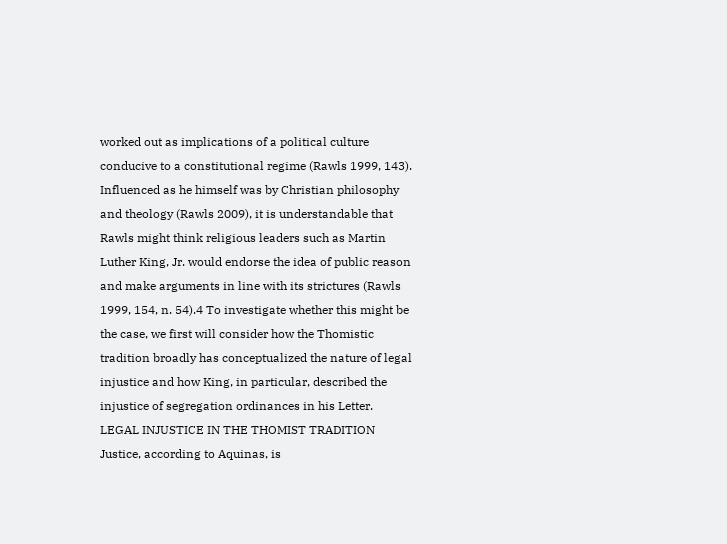worked out as implications of a political culture conducive to a constitutional regime (Rawls 1999, 143). Influenced as he himself was by Christian philosophy and theology (Rawls 2009), it is understandable that Rawls might think religious leaders such as Martin Luther King, Jr. would endorse the idea of public reason and make arguments in line with its strictures (Rawls 1999, 154, n. 54).4 To investigate whether this might be the case, we first will consider how the Thomistic tradition broadly has conceptualized the nature of legal injustice and how King, in particular, described the injustice of segregation ordinances in his Letter. LEGAL INJUSTICE IN THE THOMIST TRADITION Justice, according to Aquinas, is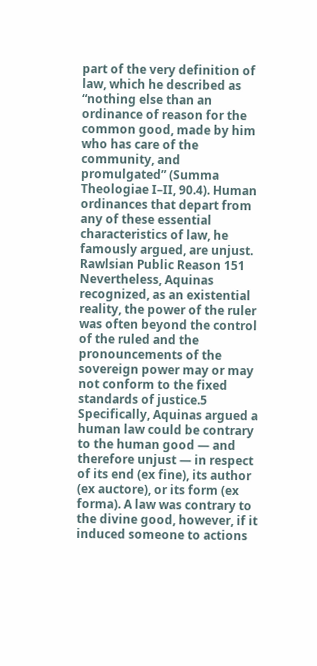part of the very definition of law, which he described as “nothing else than an ordinance of reason for the common good, made by him who has care of the community, and promulgated” (Summa Theologiae I–II, 90.4). Human ordinances that depart from any of these essential characteristics of law, he famously argued, are unjust. Rawlsian Public Reason 151 Nevertheless, Aquinas recognized, as an existential reality, the power of the ruler was often beyond the control of the ruled and the pronouncements of the sovereign power may or may not conform to the fixed standards of justice.5 Specifically, Aquinas argued a human law could be contrary to the human good — and therefore unjust — in respect of its end (ex fine), its author (ex auctore), or its form (ex forma). A law was contrary to the divine good, however, if it induced someone to actions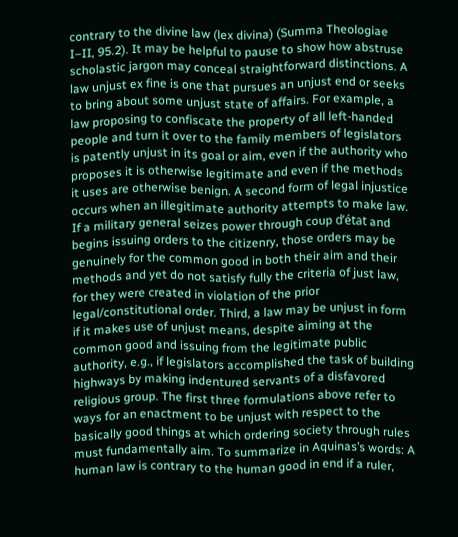contrary to the divine law (lex divina) (Summa Theologiae I–II, 95.2). It may be helpful to pause to show how abstruse scholastic jargon may conceal straightforward distinctions. A law unjust ex fine is one that pursues an unjust end or seeks to bring about some unjust state of affairs. For example, a law proposing to confiscate the property of all left-handed people and turn it over to the family members of legislators is patently unjust in its goal or aim, even if the authority who proposes it is otherwise legitimate and even if the methods it uses are otherwise benign. A second form of legal injustice occurs when an illegitimate authority attempts to make law. If a military general seizes power through coup d’état and begins issuing orders to the citizenry, those orders may be genuinely for the common good in both their aim and their methods and yet do not satisfy fully the criteria of just law, for they were created in violation of the prior legal/constitutional order. Third, a law may be unjust in form if it makes use of unjust means, despite aiming at the common good and issuing from the legitimate public authority, e.g., if legislators accomplished the task of building highways by making indentured servants of a disfavored religious group. The first three formulations above refer to ways for an enactment to be unjust with respect to the basically good things at which ordering society through rules must fundamentally aim. To summarize in Aquinas’s words: A human law is contrary to the human good in end if a ruler,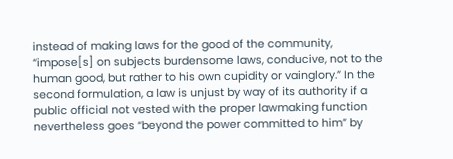instead of making laws for the good of the community, “impose[s] on subjects burdensome laws, conducive, not to the human good, but rather to his own cupidity or vainglory.” In the second formulation, a law is unjust by way of its authority if a public official not vested with the proper lawmaking function nevertheless goes “beyond the power committed to him” by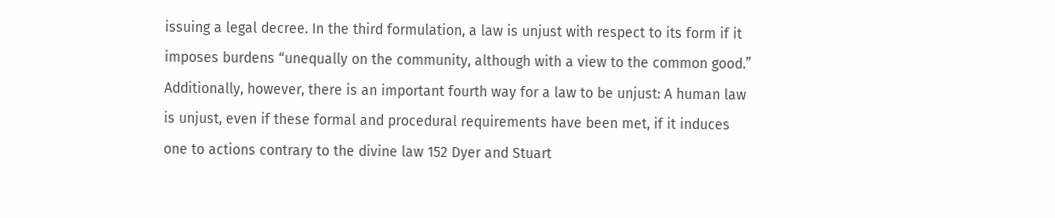issuing a legal decree. In the third formulation, a law is unjust with respect to its form if it imposes burdens “unequally on the community, although with a view to the common good.” Additionally, however, there is an important fourth way for a law to be unjust: A human law is unjust, even if these formal and procedural requirements have been met, if it induces one to actions contrary to the divine law 152 Dyer and Stuart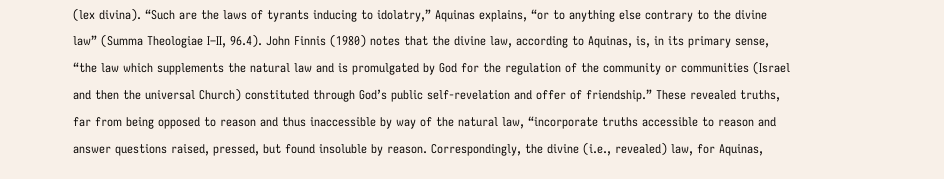(lex divina). “Such are the laws of tyrants inducing to idolatry,” Aquinas explains, “or to anything else contrary to the divine law” (Summa Theologiae I–II, 96.4). John Finnis (1980) notes that the divine law, according to Aquinas, is, in its primary sense, “the law which supplements the natural law and is promulgated by God for the regulation of the community or communities (Israel and then the universal Church) constituted through God’s public self-revelation and offer of friendship.” These revealed truths, far from being opposed to reason and thus inaccessible by way of the natural law, “incorporate truths accessible to reason and answer questions raised, pressed, but found insoluble by reason. Correspondingly, the divine (i.e., revealed) law, for Aquinas,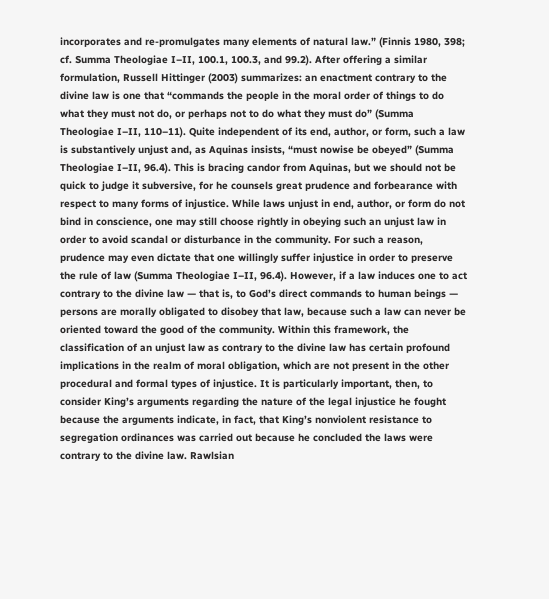incorporates and re-promulgates many elements of natural law.” (Finnis 1980, 398; cf. Summa Theologiae I–II, 100.1, 100.3, and 99.2). After offering a similar formulation, Russell Hittinger (2003) summarizes: an enactment contrary to the divine law is one that “commands the people in the moral order of things to do what they must not do, or perhaps not to do what they must do” (Summa Theologiae I–II, 110–11). Quite independent of its end, author, or form, such a law is substantively unjust and, as Aquinas insists, “must nowise be obeyed” (Summa Theologiae I–II, 96.4). This is bracing candor from Aquinas, but we should not be quick to judge it subversive, for he counsels great prudence and forbearance with respect to many forms of injustice. While laws unjust in end, author, or form do not bind in conscience, one may still choose rightly in obeying such an unjust law in order to avoid scandal or disturbance in the community. For such a reason, prudence may even dictate that one willingly suffer injustice in order to preserve the rule of law (Summa Theologiae I–II, 96.4). However, if a law induces one to act contrary to the divine law — that is, to God’s direct commands to human beings — persons are morally obligated to disobey that law, because such a law can never be oriented toward the good of the community. Within this framework, the classification of an unjust law as contrary to the divine law has certain profound implications in the realm of moral obligation, which are not present in the other procedural and formal types of injustice. It is particularly important, then, to consider King’s arguments regarding the nature of the legal injustice he fought because the arguments indicate, in fact, that King’s nonviolent resistance to segregation ordinances was carried out because he concluded the laws were contrary to the divine law. Rawlsian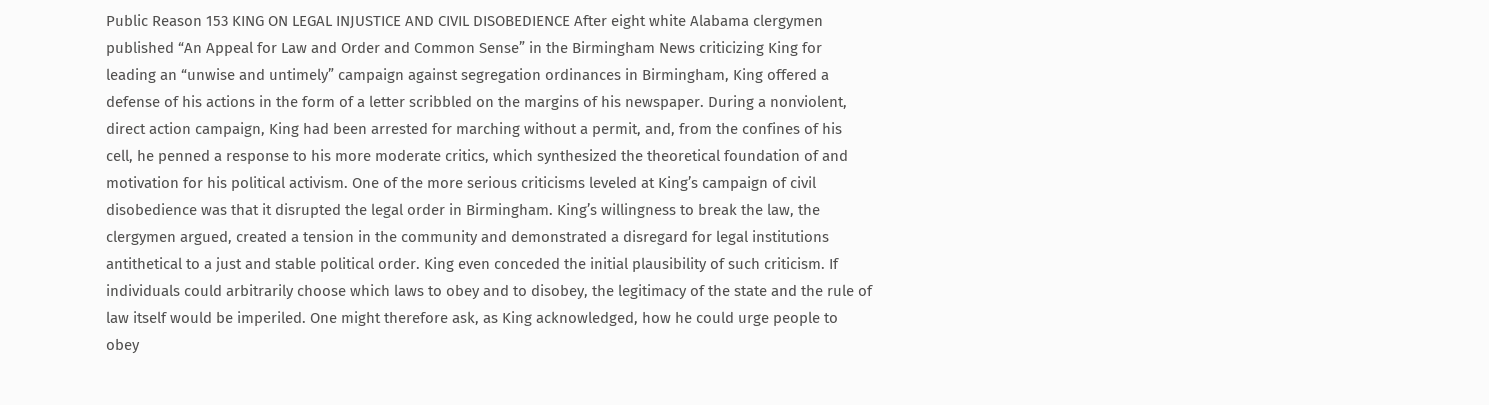Public Reason 153 KING ON LEGAL INJUSTICE AND CIVIL DISOBEDIENCE After eight white Alabama clergymen published “An Appeal for Law and Order and Common Sense” in the Birmingham News criticizing King for leading an “unwise and untimely” campaign against segregation ordinances in Birmingham, King offered a defense of his actions in the form of a letter scribbled on the margins of his newspaper. During a nonviolent, direct action campaign, King had been arrested for marching without a permit, and, from the confines of his cell, he penned a response to his more moderate critics, which synthesized the theoretical foundation of and motivation for his political activism. One of the more serious criticisms leveled at King’s campaign of civil disobedience was that it disrupted the legal order in Birmingham. King’s willingness to break the law, the clergymen argued, created a tension in the community and demonstrated a disregard for legal institutions antithetical to a just and stable political order. King even conceded the initial plausibility of such criticism. If individuals could arbitrarily choose which laws to obey and to disobey, the legitimacy of the state and the rule of law itself would be imperiled. One might therefore ask, as King acknowledged, how he could urge people to obey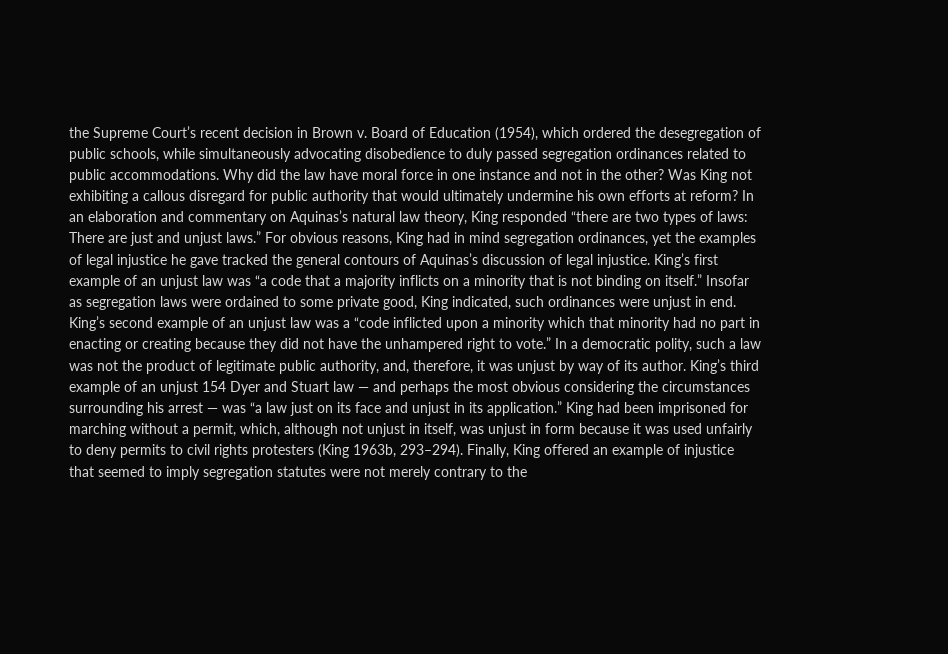the Supreme Court’s recent decision in Brown v. Board of Education (1954), which ordered the desegregation of public schools, while simultaneously advocating disobedience to duly passed segregation ordinances related to public accommodations. Why did the law have moral force in one instance and not in the other? Was King not exhibiting a callous disregard for public authority that would ultimately undermine his own efforts at reform? In an elaboration and commentary on Aquinas’s natural law theory, King responded “there are two types of laws: There are just and unjust laws.” For obvious reasons, King had in mind segregation ordinances, yet the examples of legal injustice he gave tracked the general contours of Aquinas’s discussion of legal injustice. King’s first example of an unjust law was “a code that a majority inflicts on a minority that is not binding on itself.” Insofar as segregation laws were ordained to some private good, King indicated, such ordinances were unjust in end. King’s second example of an unjust law was a “code inflicted upon a minority which that minority had no part in enacting or creating because they did not have the unhampered right to vote.” In a democratic polity, such a law was not the product of legitimate public authority, and, therefore, it was unjust by way of its author. King’s third example of an unjust 154 Dyer and Stuart law — and perhaps the most obvious considering the circumstances surrounding his arrest — was “a law just on its face and unjust in its application.” King had been imprisoned for marching without a permit, which, although not unjust in itself, was unjust in form because it was used unfairly to deny permits to civil rights protesters (King 1963b, 293–294). Finally, King offered an example of injustice that seemed to imply segregation statutes were not merely contrary to the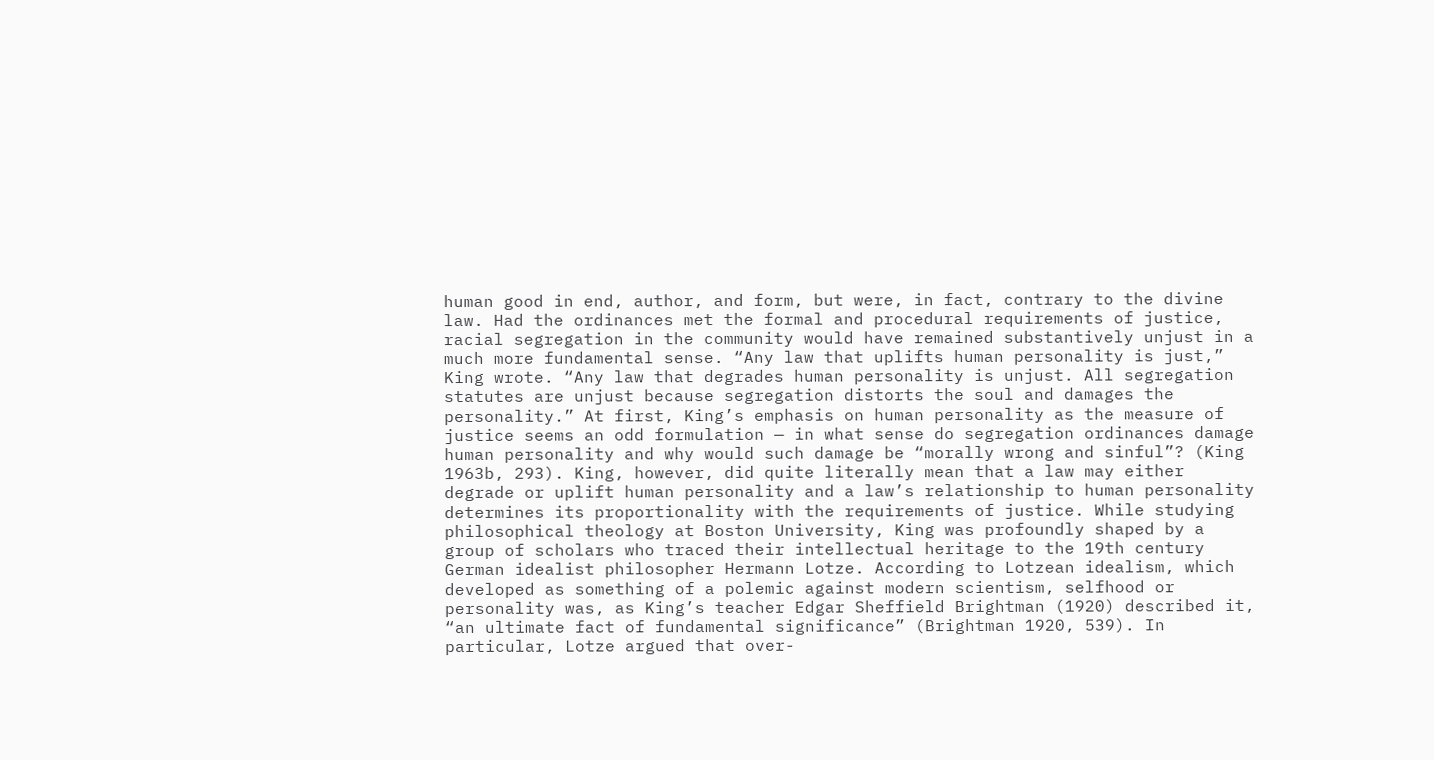human good in end, author, and form, but were, in fact, contrary to the divine law. Had the ordinances met the formal and procedural requirements of justice, racial segregation in the community would have remained substantively unjust in a much more fundamental sense. “Any law that uplifts human personality is just,” King wrote. “Any law that degrades human personality is unjust. All segregation statutes are unjust because segregation distorts the soul and damages the personality.” At first, King’s emphasis on human personality as the measure of justice seems an odd formulation — in what sense do segregation ordinances damage human personality and why would such damage be “morally wrong and sinful”? (King 1963b, 293). King, however, did quite literally mean that a law may either degrade or uplift human personality and a law’s relationship to human personality determines its proportionality with the requirements of justice. While studying philosophical theology at Boston University, King was profoundly shaped by a group of scholars who traced their intellectual heritage to the 19th century German idealist philosopher Hermann Lotze. According to Lotzean idealism, which developed as something of a polemic against modern scientism, selfhood or personality was, as King’s teacher Edgar Sheffield Brightman (1920) described it, “an ultimate fact of fundamental significance” (Brightman 1920, 539). In particular, Lotze argued that over-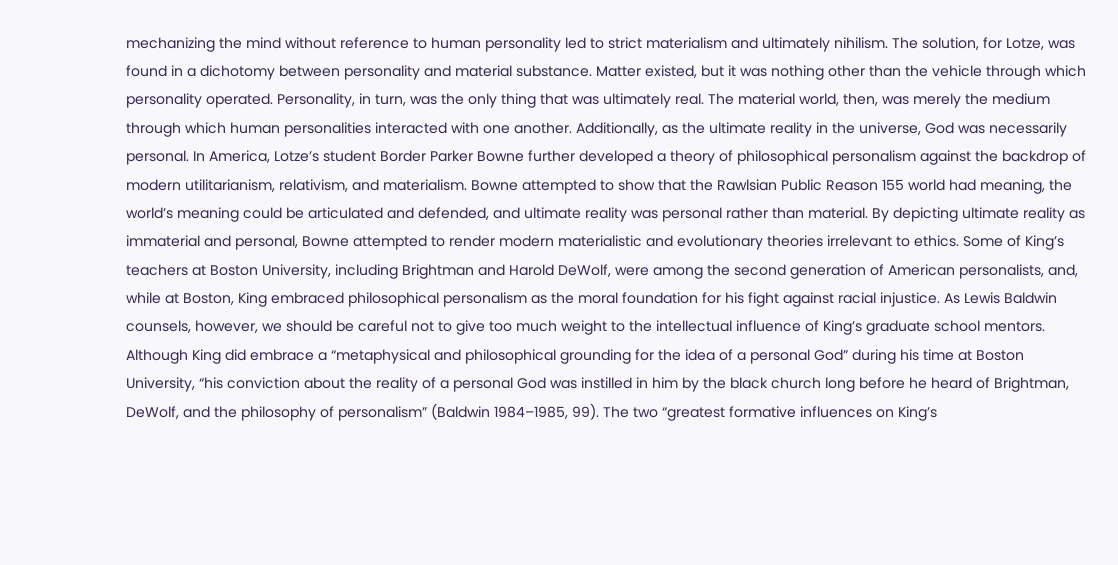mechanizing the mind without reference to human personality led to strict materialism and ultimately nihilism. The solution, for Lotze, was found in a dichotomy between personality and material substance. Matter existed, but it was nothing other than the vehicle through which personality operated. Personality, in turn, was the only thing that was ultimately real. The material world, then, was merely the medium through which human personalities interacted with one another. Additionally, as the ultimate reality in the universe, God was necessarily personal. In America, Lotze’s student Border Parker Bowne further developed a theory of philosophical personalism against the backdrop of modern utilitarianism, relativism, and materialism. Bowne attempted to show that the Rawlsian Public Reason 155 world had meaning, the world’s meaning could be articulated and defended, and ultimate reality was personal rather than material. By depicting ultimate reality as immaterial and personal, Bowne attempted to render modern materialistic and evolutionary theories irrelevant to ethics. Some of King’s teachers at Boston University, including Brightman and Harold DeWolf, were among the second generation of American personalists, and, while at Boston, King embraced philosophical personalism as the moral foundation for his fight against racial injustice. As Lewis Baldwin counsels, however, we should be careful not to give too much weight to the intellectual influence of King’s graduate school mentors. Although King did embrace a “metaphysical and philosophical grounding for the idea of a personal God” during his time at Boston University, “his conviction about the reality of a personal God was instilled in him by the black church long before he heard of Brightman, DeWolf, and the philosophy of personalism” (Baldwin 1984–1985, 99). The two “greatest formative influences on King’s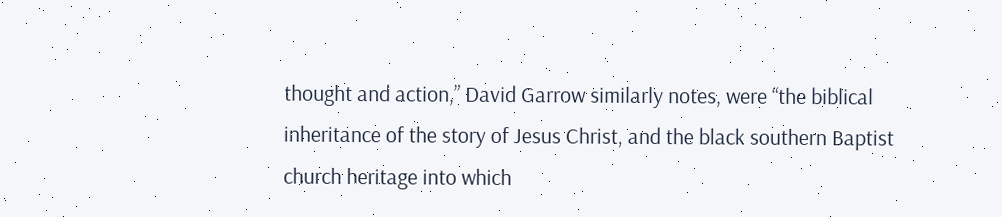thought and action,” David Garrow similarly notes, were “the biblical inheritance of the story of Jesus Christ, and the black southern Baptist church heritage into which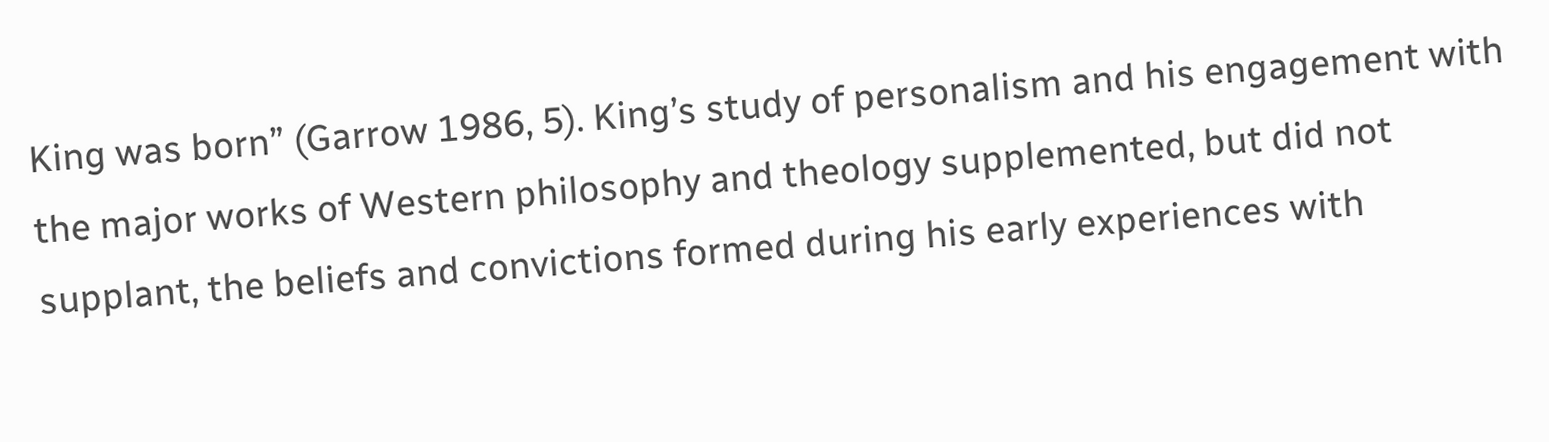King was born” (Garrow 1986, 5). King’s study of personalism and his engagement with the major works of Western philosophy and theology supplemented, but did not supplant, the beliefs and convictions formed during his early experiences with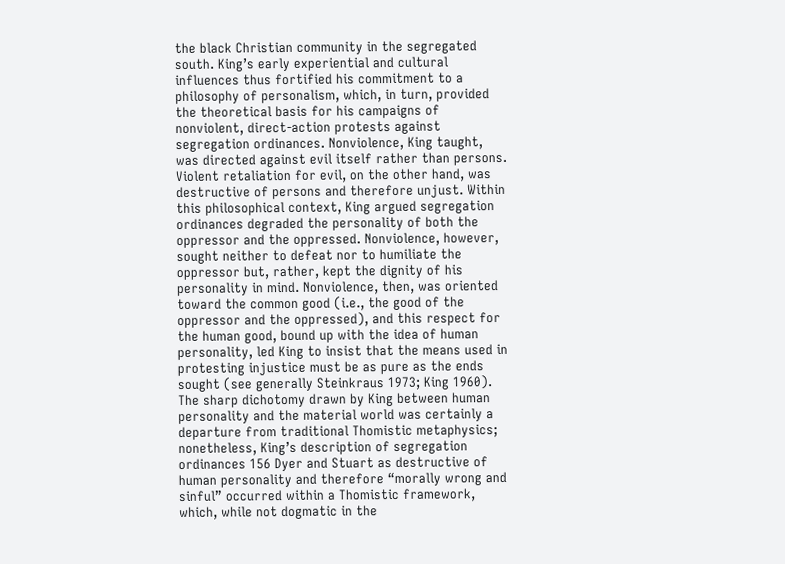the black Christian community in the segregated south. King’s early experiential and cultural influences thus fortified his commitment to a philosophy of personalism, which, in turn, provided the theoretical basis for his campaigns of nonviolent, direct-action protests against segregation ordinances. Nonviolence, King taught, was directed against evil itself rather than persons. Violent retaliation for evil, on the other hand, was destructive of persons and therefore unjust. Within this philosophical context, King argued segregation ordinances degraded the personality of both the oppressor and the oppressed. Nonviolence, however, sought neither to defeat nor to humiliate the oppressor but, rather, kept the dignity of his personality in mind. Nonviolence, then, was oriented toward the common good (i.e., the good of the oppressor and the oppressed), and this respect for the human good, bound up with the idea of human personality, led King to insist that the means used in protesting injustice must be as pure as the ends sought (see generally Steinkraus 1973; King 1960). The sharp dichotomy drawn by King between human personality and the material world was certainly a departure from traditional Thomistic metaphysics; nonetheless, King’s description of segregation ordinances 156 Dyer and Stuart as destructive of human personality and therefore “morally wrong and sinful” occurred within a Thomistic framework, which, while not dogmatic in the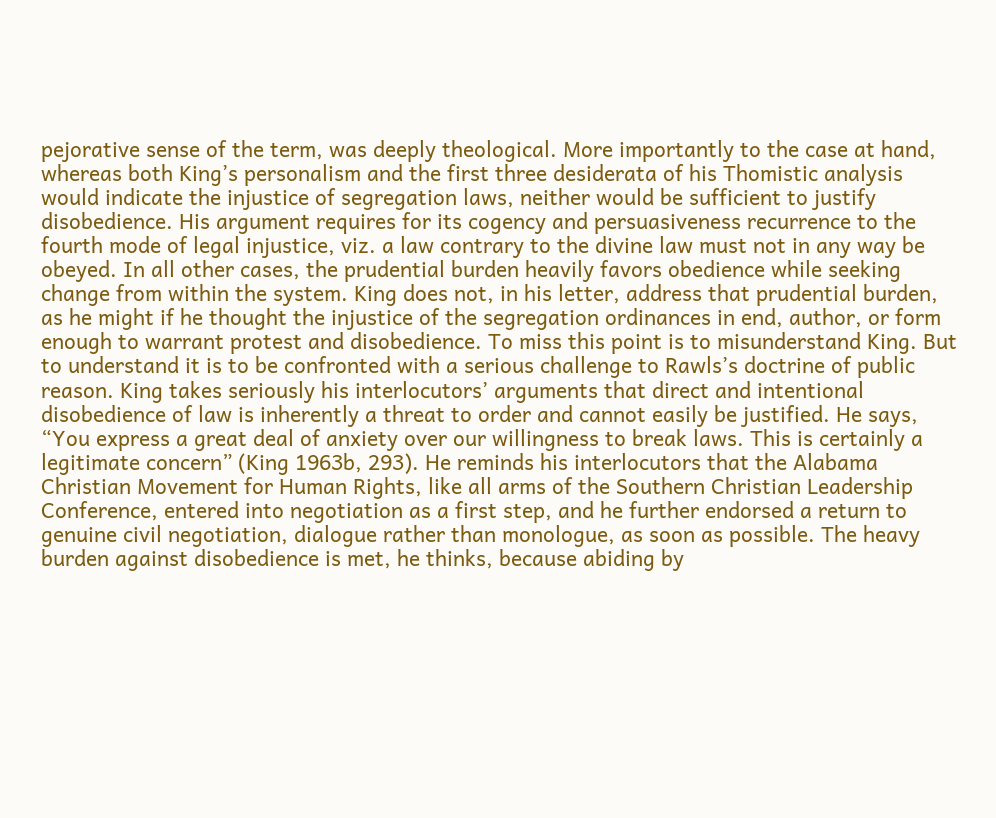pejorative sense of the term, was deeply theological. More importantly to the case at hand, whereas both King’s personalism and the first three desiderata of his Thomistic analysis would indicate the injustice of segregation laws, neither would be sufficient to justify disobedience. His argument requires for its cogency and persuasiveness recurrence to the fourth mode of legal injustice, viz. a law contrary to the divine law must not in any way be obeyed. In all other cases, the prudential burden heavily favors obedience while seeking change from within the system. King does not, in his letter, address that prudential burden, as he might if he thought the injustice of the segregation ordinances in end, author, or form enough to warrant protest and disobedience. To miss this point is to misunderstand King. But to understand it is to be confronted with a serious challenge to Rawls’s doctrine of public reason. King takes seriously his interlocutors’ arguments that direct and intentional disobedience of law is inherently a threat to order and cannot easily be justified. He says, “You express a great deal of anxiety over our willingness to break laws. This is certainly a legitimate concern” (King 1963b, 293). He reminds his interlocutors that the Alabama Christian Movement for Human Rights, like all arms of the Southern Christian Leadership Conference, entered into negotiation as a first step, and he further endorsed a return to genuine civil negotiation, dialogue rather than monologue, as soon as possible. The heavy burden against disobedience is met, he thinks, because abiding by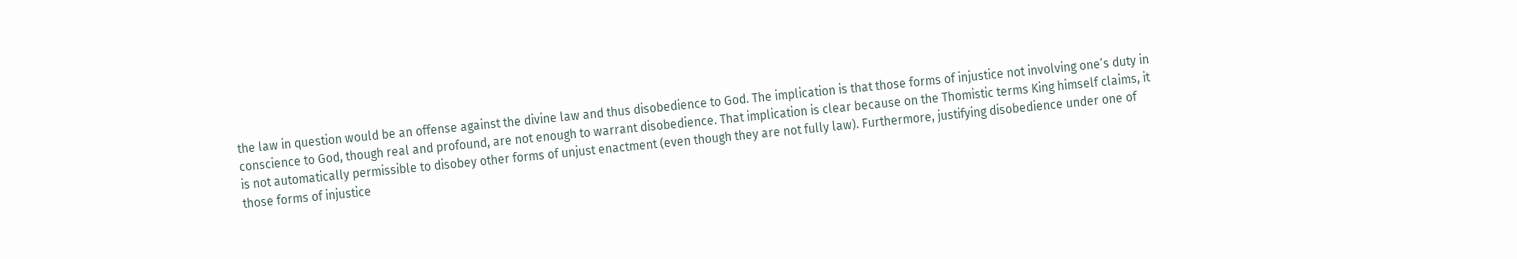the law in question would be an offense against the divine law and thus disobedience to God. The implication is that those forms of injustice not involving one’s duty in conscience to God, though real and profound, are not enough to warrant disobedience. That implication is clear because on the Thomistic terms King himself claims, it is not automatically permissible to disobey other forms of unjust enactment (even though they are not fully law). Furthermore, justifying disobedience under one of those forms of injustice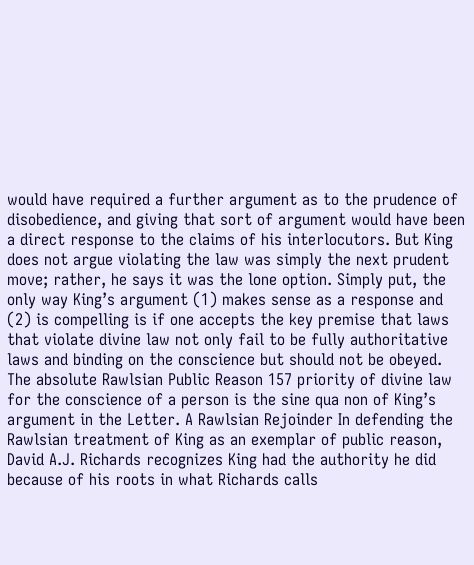would have required a further argument as to the prudence of disobedience, and giving that sort of argument would have been a direct response to the claims of his interlocutors. But King does not argue violating the law was simply the next prudent move; rather, he says it was the lone option. Simply put, the only way King’s argument (1) makes sense as a response and (2) is compelling is if one accepts the key premise that laws that violate divine law not only fail to be fully authoritative laws and binding on the conscience but should not be obeyed. The absolute Rawlsian Public Reason 157 priority of divine law for the conscience of a person is the sine qua non of King’s argument in the Letter. A Rawlsian Rejoinder In defending the Rawlsian treatment of King as an exemplar of public reason, David A.J. Richards recognizes King had the authority he did because of his roots in what Richards calls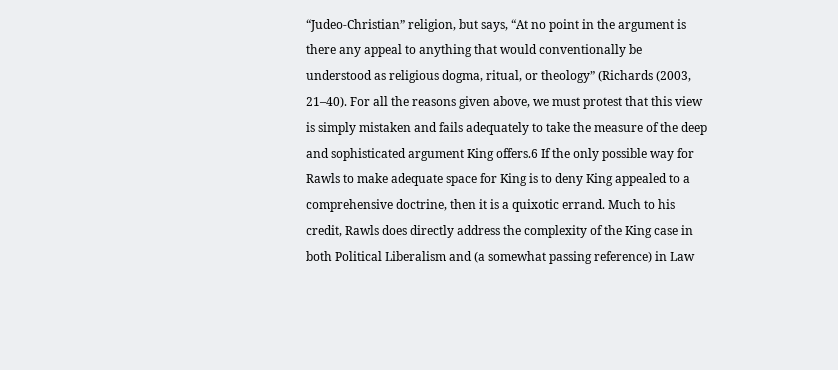“Judeo-Christian” religion, but says, “At no point in the argument is there any appeal to anything that would conventionally be understood as religious dogma, ritual, or theology” (Richards (2003, 21–40). For all the reasons given above, we must protest that this view is simply mistaken and fails adequately to take the measure of the deep and sophisticated argument King offers.6 If the only possible way for Rawls to make adequate space for King is to deny King appealed to a comprehensive doctrine, then it is a quixotic errand. Much to his credit, Rawls does directly address the complexity of the King case in both Political Liberalism and (a somewhat passing reference) in Law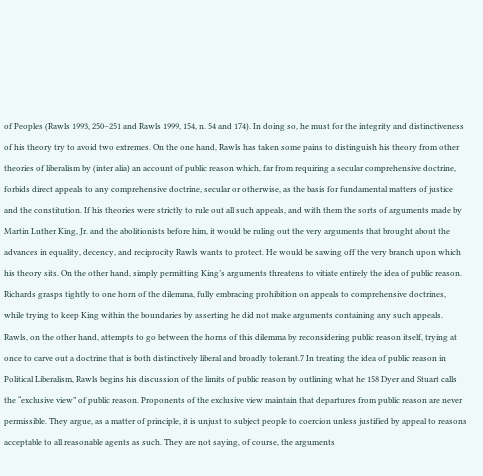of Peoples (Rawls 1993, 250–251 and Rawls 1999, 154, n. 54 and 174). In doing so, he must for the integrity and distinctiveness of his theory try to avoid two extremes. On the one hand, Rawls has taken some pains to distinguish his theory from other theories of liberalism by (inter alia) an account of public reason which, far from requiring a secular comprehensive doctrine, forbids direct appeals to any comprehensive doctrine, secular or otherwise, as the basis for fundamental matters of justice and the constitution. If his theories were strictly to rule out all such appeals, and with them the sorts of arguments made by Martin Luther King, Jr. and the abolitionists before him, it would be ruling out the very arguments that brought about the advances in equality, decency, and reciprocity Rawls wants to protect. He would be sawing off the very branch upon which his theory sits. On the other hand, simply permitting King’s arguments threatens to vitiate entirely the idea of public reason. Richards grasps tightly to one horn of the dilemma, fully embracing prohibition on appeals to comprehensive doctrines, while trying to keep King within the boundaries by asserting he did not make arguments containing any such appeals. Rawls, on the other hand, attempts to go between the horns of this dilemma by reconsidering public reason itself, trying at once to carve out a doctrine that is both distinctively liberal and broadly tolerant.7 In treating the idea of public reason in Political Liberalism, Rawls begins his discussion of the limits of public reason by outlining what he 158 Dyer and Stuart calls the “exclusive view” of public reason. Proponents of the exclusive view maintain that departures from public reason are never permissible. They argue, as a matter of principle, it is unjust to subject people to coercion unless justified by appeal to reasons acceptable to all reasonable agents as such. They are not saying, of course, the arguments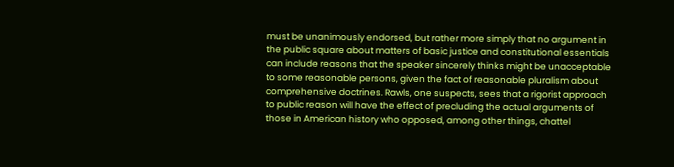must be unanimously endorsed, but rather more simply that no argument in the public square about matters of basic justice and constitutional essentials can include reasons that the speaker sincerely thinks might be unacceptable to some reasonable persons, given the fact of reasonable pluralism about comprehensive doctrines. Rawls, one suspects, sees that a rigorist approach to public reason will have the effect of precluding the actual arguments of those in American history who opposed, among other things, chattel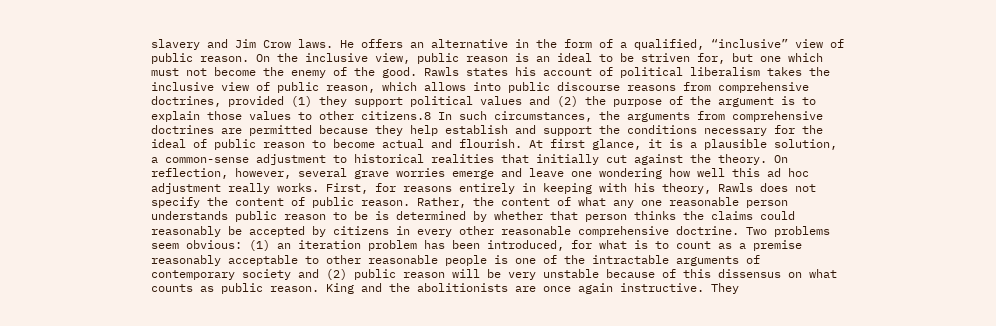slavery and Jim Crow laws. He offers an alternative in the form of a qualified, “inclusive” view of public reason. On the inclusive view, public reason is an ideal to be striven for, but one which must not become the enemy of the good. Rawls states his account of political liberalism takes the inclusive view of public reason, which allows into public discourse reasons from comprehensive doctrines, provided (1) they support political values and (2) the purpose of the argument is to explain those values to other citizens.8 In such circumstances, the arguments from comprehensive doctrines are permitted because they help establish and support the conditions necessary for the ideal of public reason to become actual and flourish. At first glance, it is a plausible solution, a common-sense adjustment to historical realities that initially cut against the theory. On reflection, however, several grave worries emerge and leave one wondering how well this ad hoc adjustment really works. First, for reasons entirely in keeping with his theory, Rawls does not specify the content of public reason. Rather, the content of what any one reasonable person understands public reason to be is determined by whether that person thinks the claims could reasonably be accepted by citizens in every other reasonable comprehensive doctrine. Two problems seem obvious: (1) an iteration problem has been introduced, for what is to count as a premise reasonably acceptable to other reasonable people is one of the intractable arguments of contemporary society and (2) public reason will be very unstable because of this dissensus on what counts as public reason. King and the abolitionists are once again instructive. They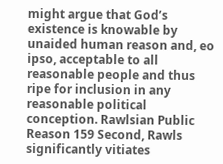might argue that God’s existence is knowable by unaided human reason and, eo ipso, acceptable to all reasonable people and thus ripe for inclusion in any reasonable political conception. Rawlsian Public Reason 159 Second, Rawls significantly vitiates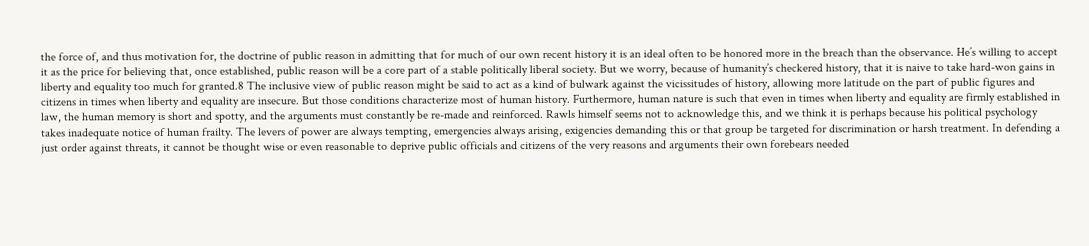the force of, and thus motivation for, the doctrine of public reason in admitting that for much of our own recent history it is an ideal often to be honored more in the breach than the observance. He’s willing to accept it as the price for believing that, once established, public reason will be a core part of a stable politically liberal society. But we worry, because of humanity’s checkered history, that it is naive to take hard-won gains in liberty and equality too much for granted.8 The inclusive view of public reason might be said to act as a kind of bulwark against the vicissitudes of history, allowing more latitude on the part of public figures and citizens in times when liberty and equality are insecure. But those conditions characterize most of human history. Furthermore, human nature is such that even in times when liberty and equality are firmly established in law, the human memory is short and spotty, and the arguments must constantly be re-made and reinforced. Rawls himself seems not to acknowledge this, and we think it is perhaps because his political psychology takes inadequate notice of human frailty. The levers of power are always tempting, emergencies always arising, exigencies demanding this or that group be targeted for discrimination or harsh treatment. In defending a just order against threats, it cannot be thought wise or even reasonable to deprive public officials and citizens of the very reasons and arguments their own forebears needed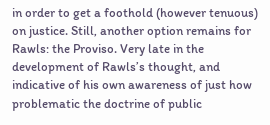in order to get a foothold (however tenuous) on justice. Still, another option remains for Rawls: the Proviso. Very late in the development of Rawls’s thought, and indicative of his own awareness of just how problematic the doctrine of public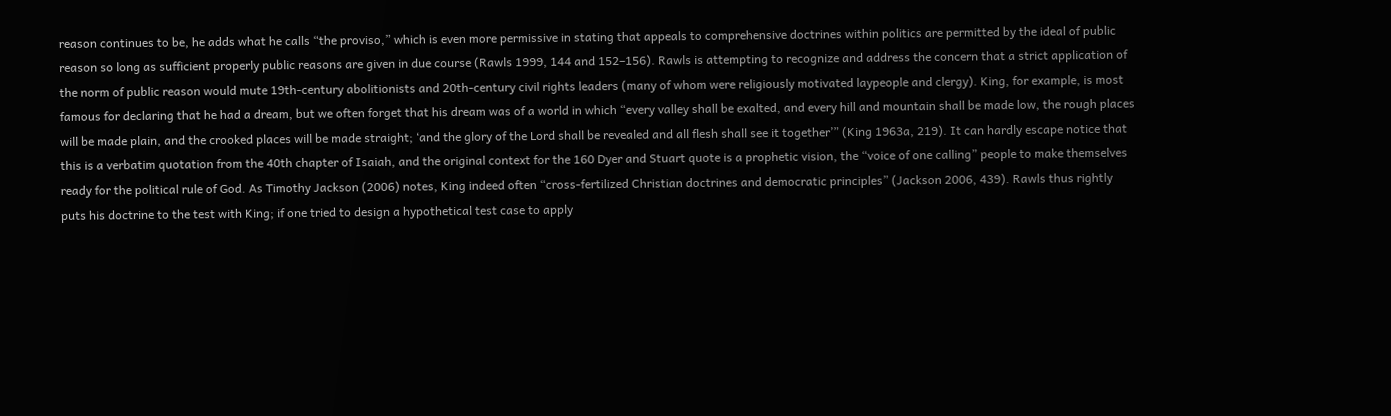reason continues to be, he adds what he calls “the proviso,” which is even more permissive in stating that appeals to comprehensive doctrines within politics are permitted by the ideal of public reason so long as sufficient properly public reasons are given in due course (Rawls 1999, 144 and 152–156). Rawls is attempting to recognize and address the concern that a strict application of the norm of public reason would mute 19th-century abolitionists and 20th-century civil rights leaders (many of whom were religiously motivated laypeople and clergy). King, for example, is most famous for declaring that he had a dream, but we often forget that his dream was of a world in which “every valley shall be exalted, and every hill and mountain shall be made low, the rough places will be made plain, and the crooked places will be made straight; ‘and the glory of the Lord shall be revealed and all flesh shall see it together’” (King 1963a, 219). It can hardly escape notice that this is a verbatim quotation from the 40th chapter of Isaiah, and the original context for the 160 Dyer and Stuart quote is a prophetic vision, the “voice of one calling” people to make themselves ready for the political rule of God. As Timothy Jackson (2006) notes, King indeed often “cross-fertilized Christian doctrines and democratic principles” (Jackson 2006, 439). Rawls thus rightly puts his doctrine to the test with King; if one tried to design a hypothetical test case to apply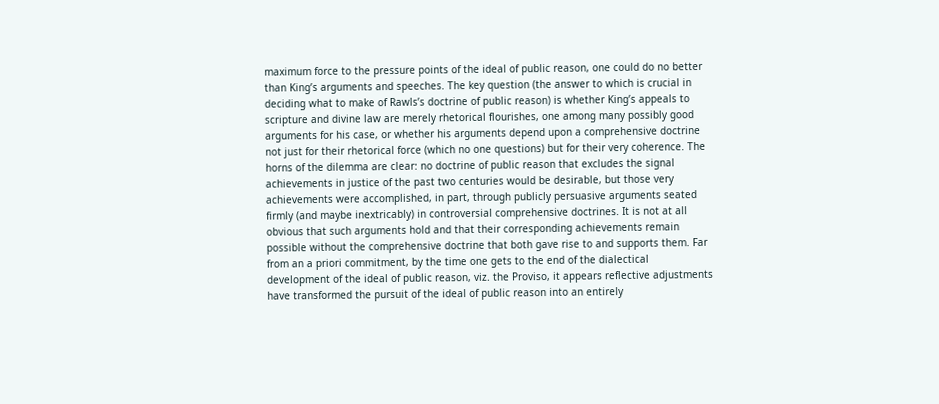maximum force to the pressure points of the ideal of public reason, one could do no better than King’s arguments and speeches. The key question (the answer to which is crucial in deciding what to make of Rawls’s doctrine of public reason) is whether King’s appeals to scripture and divine law are merely rhetorical flourishes, one among many possibly good arguments for his case, or whether his arguments depend upon a comprehensive doctrine not just for their rhetorical force (which no one questions) but for their very coherence. The horns of the dilemma are clear: no doctrine of public reason that excludes the signal achievements in justice of the past two centuries would be desirable, but those very achievements were accomplished, in part, through publicly persuasive arguments seated firmly (and maybe inextricably) in controversial comprehensive doctrines. It is not at all obvious that such arguments hold and that their corresponding achievements remain possible without the comprehensive doctrine that both gave rise to and supports them. Far from an a priori commitment, by the time one gets to the end of the dialectical development of the ideal of public reason, viz. the Proviso, it appears reflective adjustments have transformed the pursuit of the ideal of public reason into an entirely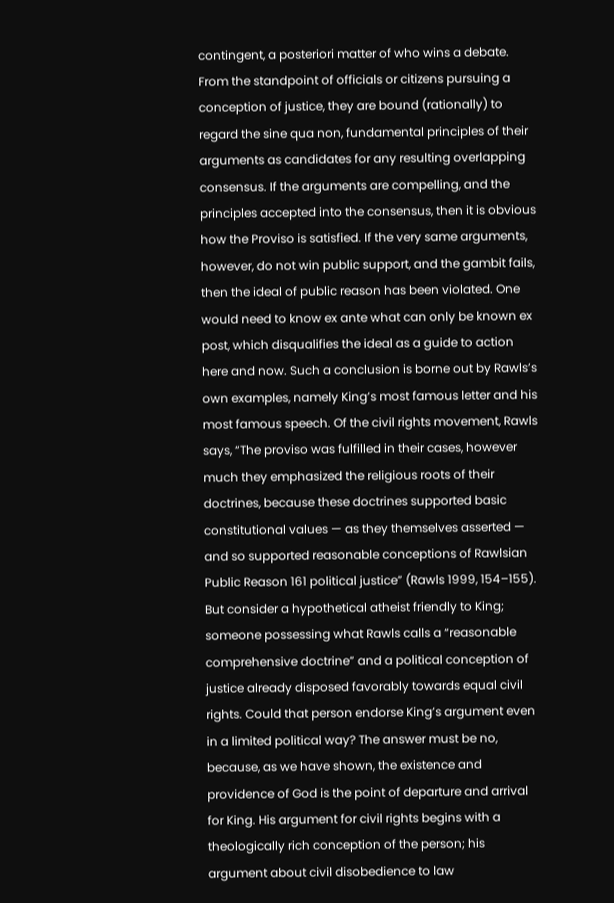contingent, a posteriori matter of who wins a debate. From the standpoint of officials or citizens pursuing a conception of justice, they are bound (rationally) to regard the sine qua non, fundamental principles of their arguments as candidates for any resulting overlapping consensus. If the arguments are compelling, and the principles accepted into the consensus, then it is obvious how the Proviso is satisfied. If the very same arguments, however, do not win public support, and the gambit fails, then the ideal of public reason has been violated. One would need to know ex ante what can only be known ex post, which disqualifies the ideal as a guide to action here and now. Such a conclusion is borne out by Rawls’s own examples, namely King’s most famous letter and his most famous speech. Of the civil rights movement, Rawls says, “The proviso was fulfilled in their cases, however much they emphasized the religious roots of their doctrines, because these doctrines supported basic constitutional values — as they themselves asserted — and so supported reasonable conceptions of Rawlsian Public Reason 161 political justice” (Rawls 1999, 154–155). But consider a hypothetical atheist friendly to King; someone possessing what Rawls calls a “reasonable comprehensive doctrine” and a political conception of justice already disposed favorably towards equal civil rights. Could that person endorse King’s argument even in a limited political way? The answer must be no, because, as we have shown, the existence and providence of God is the point of departure and arrival for King. His argument for civil rights begins with a theologically rich conception of the person; his argument about civil disobedience to law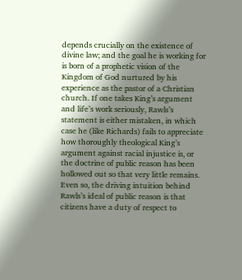depends crucially on the existence of divine law; and the goal he is working for is born of a prophetic vision of the Kingdom of God nurtured by his experience as the pastor of a Christian church. If one takes King’s argument and life’s work seriously, Rawls’s statement is either mistaken, in which case he (like Richards) fails to appreciate how thoroughly theological King’s argument against racial injustice is, or the doctrine of public reason has been hollowed out so that very little remains. Even so, the driving intuition behind Rawls’s ideal of public reason is that citizens have a duty of respect to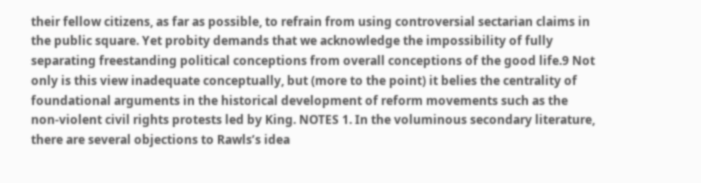their fellow citizens, as far as possible, to refrain from using controversial sectarian claims in the public square. Yet probity demands that we acknowledge the impossibility of fully separating freestanding political conceptions from overall conceptions of the good life.9 Not only is this view inadequate conceptually, but (more to the point) it belies the centrality of foundational arguments in the historical development of reform movements such as the non-violent civil rights protests led by King. NOTES 1. In the voluminous secondary literature, there are several objections to Rawls’s idea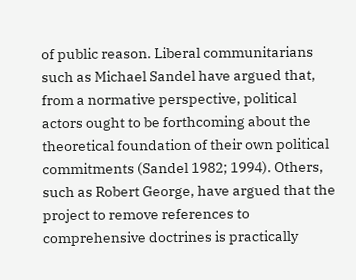of public reason. Liberal communitarians such as Michael Sandel have argued that, from a normative perspective, political actors ought to be forthcoming about the theoretical foundation of their own political commitments (Sandel 1982; 1994). Others, such as Robert George, have argued that the project to remove references to comprehensive doctrines is practically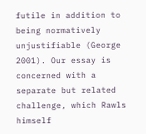futile in addition to being normatively unjustifiable (George 2001). Our essay is concerned with a separate but related challenge, which Rawls himself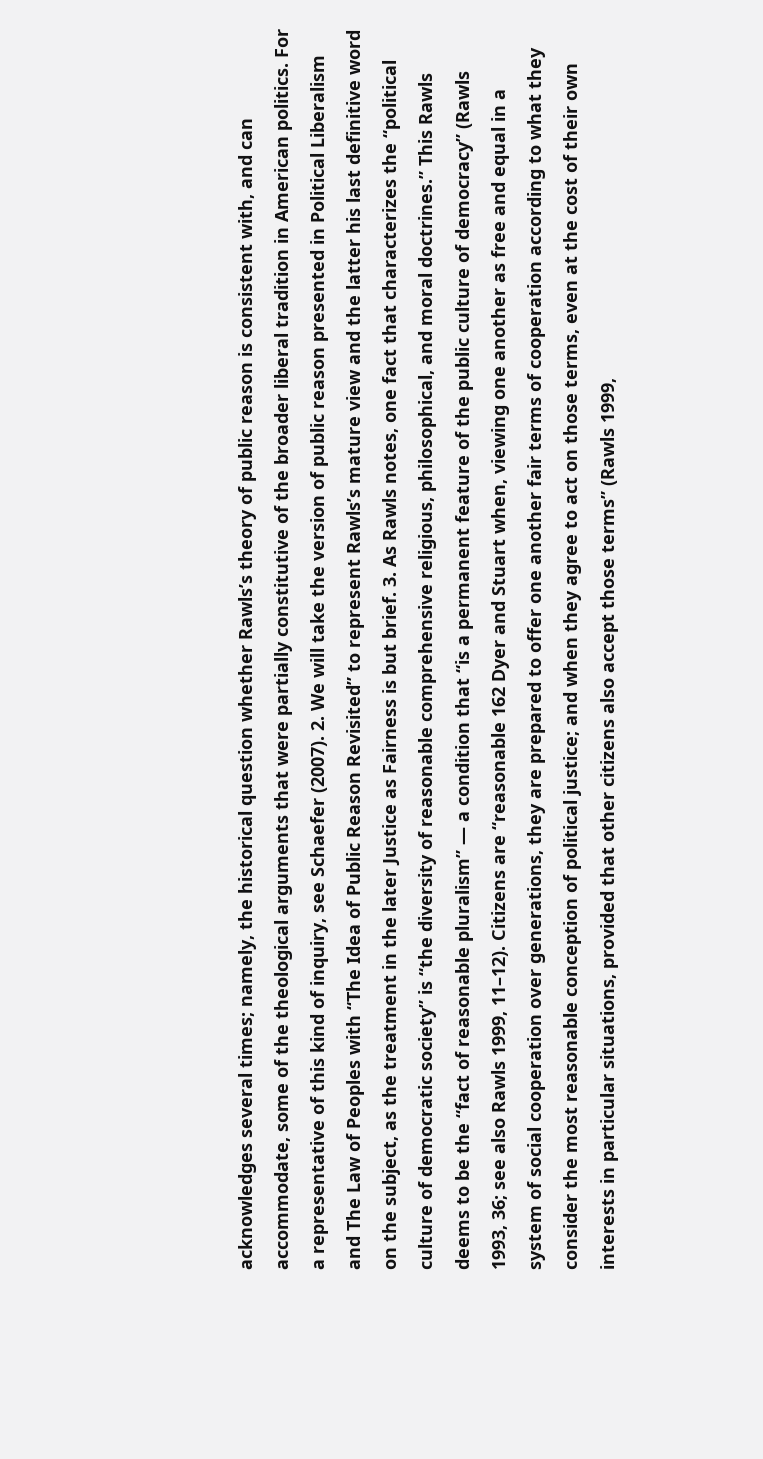acknowledges several times; namely, the historical question whether Rawls’s theory of public reason is consistent with, and can accommodate, some of the theological arguments that were partially constitutive of the broader liberal tradition in American politics. For a representative of this kind of inquiry, see Schaefer (2007). 2. We will take the version of public reason presented in Political Liberalism and The Law of Peoples with “The Idea of Public Reason Revisited” to represent Rawls’s mature view and the latter his last definitive word on the subject, as the treatment in the later Justice as Fairness is but brief. 3. As Rawls notes, one fact that characterizes the “political culture of democratic society” is “the diversity of reasonable comprehensive religious, philosophical, and moral doctrines.” This Rawls deems to be the “fact of reasonable pluralism” — a condition that “is a permanent feature of the public culture of democracy” (Rawls 1993, 36; see also Rawls 1999, 11–12). Citizens are “reasonable 162 Dyer and Stuart when, viewing one another as free and equal in a system of social cooperation over generations, they are prepared to offer one another fair terms of cooperation according to what they consider the most reasonable conception of political justice; and when they agree to act on those terms, even at the cost of their own interests in particular situations, provided that other citizens also accept those terms” (Rawls 1999,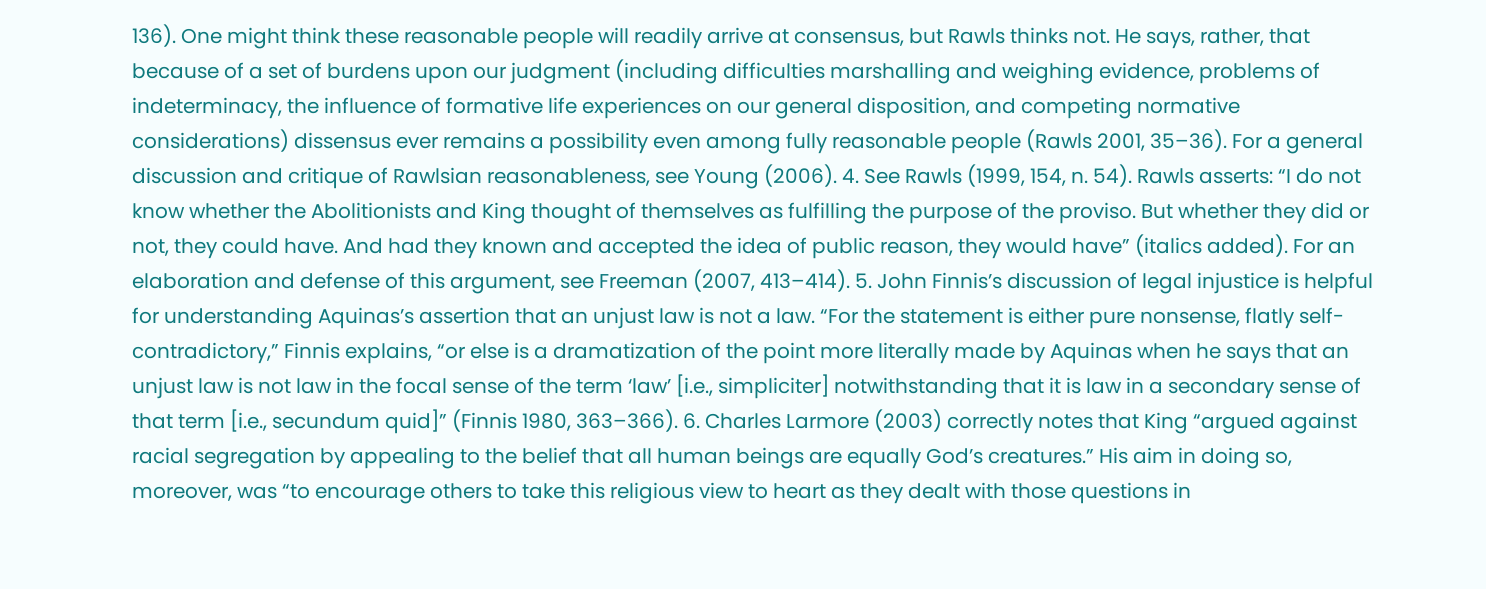136). One might think these reasonable people will readily arrive at consensus, but Rawls thinks not. He says, rather, that because of a set of burdens upon our judgment (including difficulties marshalling and weighing evidence, problems of indeterminacy, the influence of formative life experiences on our general disposition, and competing normative considerations) dissensus ever remains a possibility even among fully reasonable people (Rawls 2001, 35–36). For a general discussion and critique of Rawlsian reasonableness, see Young (2006). 4. See Rawls (1999, 154, n. 54). Rawls asserts: “I do not know whether the Abolitionists and King thought of themselves as fulfilling the purpose of the proviso. But whether they did or not, they could have. And had they known and accepted the idea of public reason, they would have” (italics added). For an elaboration and defense of this argument, see Freeman (2007, 413–414). 5. John Finnis’s discussion of legal injustice is helpful for understanding Aquinas’s assertion that an unjust law is not a law. “For the statement is either pure nonsense, flatly self-contradictory,” Finnis explains, “or else is a dramatization of the point more literally made by Aquinas when he says that an unjust law is not law in the focal sense of the term ‘law’ [i.e., simpliciter] notwithstanding that it is law in a secondary sense of that term [i.e., secundum quid]” (Finnis 1980, 363–366). 6. Charles Larmore (2003) correctly notes that King “argued against racial segregation by appealing to the belief that all human beings are equally God’s creatures.” His aim in doing so, moreover, was “to encourage others to take this religious view to heart as they dealt with those questions in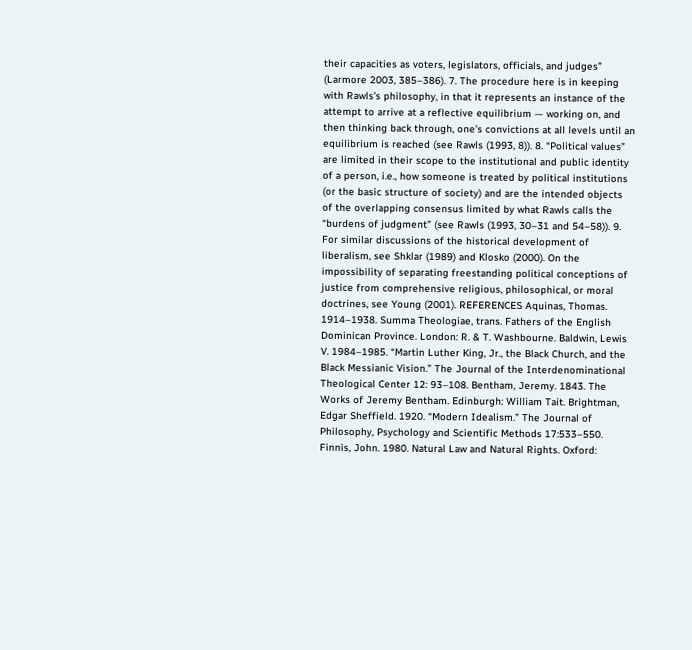their capacities as voters, legislators, officials, and judges” (Larmore 2003, 385–386). 7. The procedure here is in keeping with Rawls’s philosophy, in that it represents an instance of the attempt to arrive at a reflective equilibrium — working on, and then thinking back through, one’s convictions at all levels until an equilibrium is reached (see Rawls (1993, 8)). 8. “Political values” are limited in their scope to the institutional and public identity of a person, i.e., how someone is treated by political institutions (or the basic structure of society) and are the intended objects of the overlapping consensus limited by what Rawls calls the “burdens of judgment” (see Rawls (1993, 30–31 and 54–58)). 9. For similar discussions of the historical development of liberalism, see Shklar (1989) and Klosko (2000). On the impossibility of separating freestanding political conceptions of justice from comprehensive religious, philosophical, or moral doctrines, see Young (2001). REFERENCES Aquinas, Thomas. 1914–1938. Summa Theologiae, trans. Fathers of the English Dominican Province. London: R. & T. Washbourne. Baldwin, Lewis V. 1984–1985. “Martin Luther King, Jr., the Black Church, and the Black Messianic Vision.” The Journal of the Interdenominational Theological Center 12: 93–108. Bentham, Jeremy. 1843. The Works of Jeremy Bentham. Edinburgh: William Tait. Brightman, Edgar Sheffield. 1920. “Modern Idealism.” The Journal of Philosophy, Psychology and Scientific Methods 17:533–550. Finnis, John. 1980. Natural Law and Natural Rights. Oxford: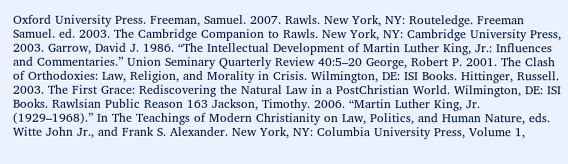Oxford University Press. Freeman, Samuel. 2007. Rawls. New York, NY: Routeledge. Freeman Samuel. ed. 2003. The Cambridge Companion to Rawls. New York, NY: Cambridge University Press, 2003. Garrow, David J. 1986. “The Intellectual Development of Martin Luther King, Jr.: Influences and Commentaries.” Union Seminary Quarterly Review 40:5–20 George, Robert P. 2001. The Clash of Orthodoxies: Law, Religion, and Morality in Crisis. Wilmington, DE: ISI Books. Hittinger, Russell. 2003. The First Grace: Rediscovering the Natural Law in a PostChristian World. Wilmington, DE: ISI Books. Rawlsian Public Reason 163 Jackson, Timothy. 2006. “Martin Luther King, Jr. (1929–1968).” In The Teachings of Modern Christianity on Law, Politics, and Human Nature, eds. Witte John Jr., and Frank S. Alexander. New York, NY: Columbia University Press, Volume 1,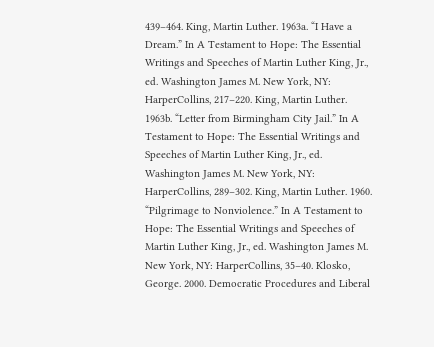439–464. King, Martin Luther. 1963a. “I Have a Dream.” In A Testament to Hope: The Essential Writings and Speeches of Martin Luther King, Jr., ed. Washington James M. New York, NY: HarperCollins, 217–220. King, Martin Luther. 1963b. “Letter from Birmingham City Jail.” In A Testament to Hope: The Essential Writings and Speeches of Martin Luther King, Jr., ed. Washington James M. New York, NY: HarperCollins, 289–302. King, Martin Luther. 1960. “Pilgrimage to Nonviolence.” In A Testament to Hope: The Essential Writings and Speeches of Martin Luther King, Jr., ed. Washington James M. New York, NY: HarperCollins, 35–40. Klosko, George. 2000. Democratic Procedures and Liberal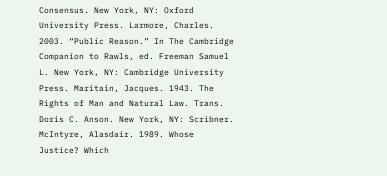Consensus. New York, NY: Oxford University Press. Larmore, Charles. 2003. “Public Reason.” In The Cambridge Companion to Rawls, ed. Freeman Samuel L. New York, NY: Cambridge University Press. Maritain, Jacques. 1943. The Rights of Man and Natural Law. Trans. Doris C. Anson. New York, NY: Scribner. McIntyre, Alasdair. 1989. Whose Justice? Which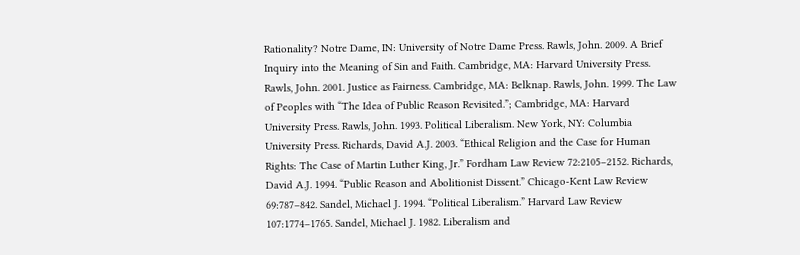Rationality? Notre Dame, IN: University of Notre Dame Press. Rawls, John. 2009. A Brief Inquiry into the Meaning of Sin and Faith. Cambridge, MA: Harvard University Press. Rawls, John. 2001. Justice as Fairness. Cambridge, MA: Belknap. Rawls, John. 1999. The Law of Peoples with “The Idea of Public Reason Revisited.”; Cambridge, MA: Harvard University Press. Rawls, John. 1993. Political Liberalism. New York, NY: Columbia University Press. Richards, David A.J. 2003. “Ethical Religion and the Case for Human Rights: The Case of Martin Luther King, Jr.” Fordham Law Review 72:2105–2152. Richards, David A.J. 1994. “Public Reason and Abolitionist Dissent.” Chicago-Kent Law Review 69:787–842. Sandel, Michael J. 1994. “Political Liberalism.” Harvard Law Review 107:1774–1765. Sandel, Michael J. 1982. Liberalism and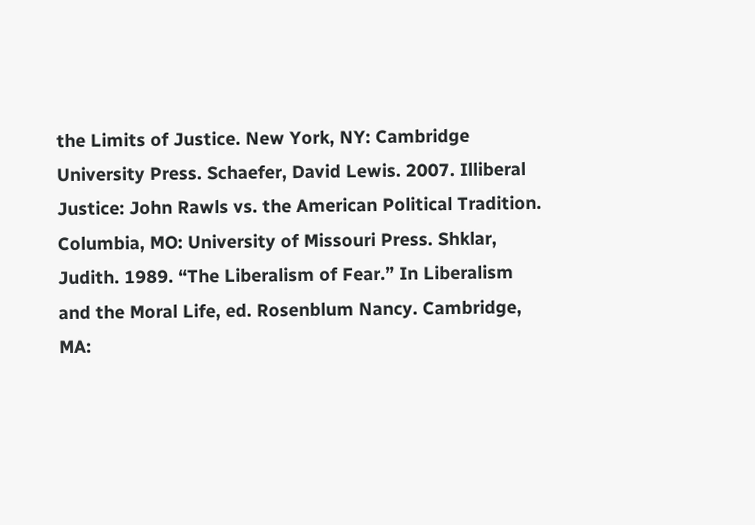the Limits of Justice. New York, NY: Cambridge University Press. Schaefer, David Lewis. 2007. Illiberal Justice: John Rawls vs. the American Political Tradition. Columbia, MO: University of Missouri Press. Shklar, Judith. 1989. “The Liberalism of Fear.” In Liberalism and the Moral Life, ed. Rosenblum Nancy. Cambridge, MA: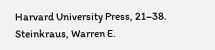Harvard University Press, 21–38. Steinkraus, Warren E.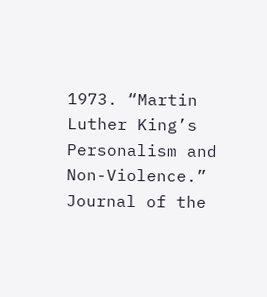1973. “Martin Luther King’s Personalism and Non-Violence.” Journal of the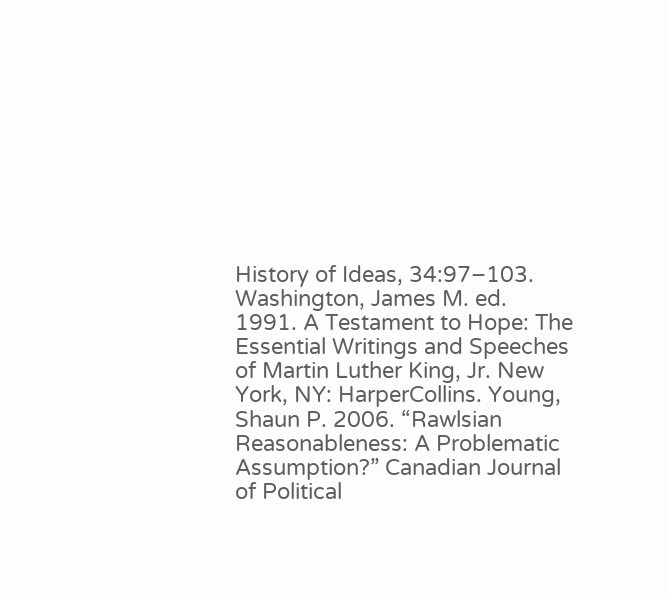History of Ideas, 34:97–103. Washington, James M. ed. 1991. A Testament to Hope: The Essential Writings and Speeches of Martin Luther King, Jr. New York, NY: HarperCollins. Young, Shaun P. 2006. “Rawlsian Reasonableness: A Problematic Assumption?” Canadian Journal of Political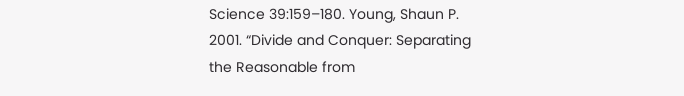Science 39:159–180. Young, Shaun P. 2001. “Divide and Conquer: Separating the Reasonable from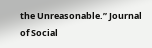the Unreasonable.” Journal of Social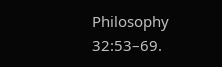Philosophy 32:53–69.